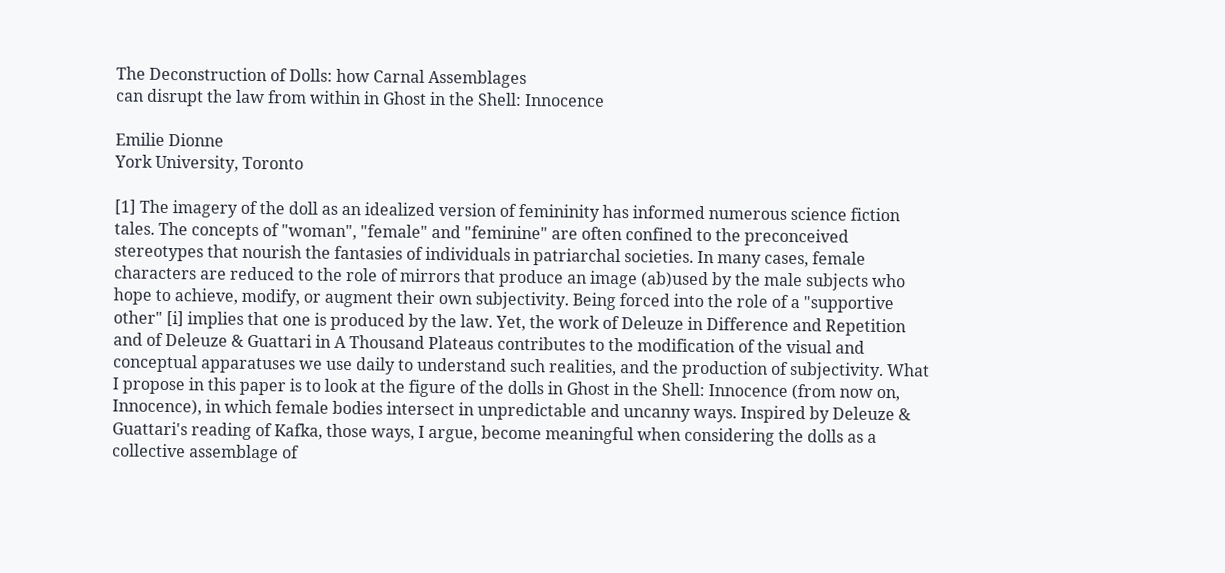The Deconstruction of Dolls: how Carnal Assemblages
can disrupt the law from within in Ghost in the Shell: Innocence

Emilie Dionne
York University, Toronto

[1] The imagery of the doll as an idealized version of femininity has informed numerous science fiction tales. The concepts of "woman", "female" and "feminine" are often confined to the preconceived stereotypes that nourish the fantasies of individuals in patriarchal societies. In many cases, female characters are reduced to the role of mirrors that produce an image (ab)used by the male subjects who hope to achieve, modify, or augment their own subjectivity. Being forced into the role of a "supportive other" [i] implies that one is produced by the law. Yet, the work of Deleuze in Difference and Repetition and of Deleuze & Guattari in A Thousand Plateaus contributes to the modification of the visual and conceptual apparatuses we use daily to understand such realities, and the production of subjectivity. What I propose in this paper is to look at the figure of the dolls in Ghost in the Shell: Innocence (from now on, Innocence), in which female bodies intersect in unpredictable and uncanny ways. Inspired by Deleuze & Guattari's reading of Kafka, those ways, I argue, become meaningful when considering the dolls as a collective assemblage of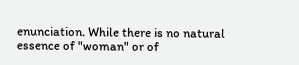enunciation. While there is no natural essence of "woman" or of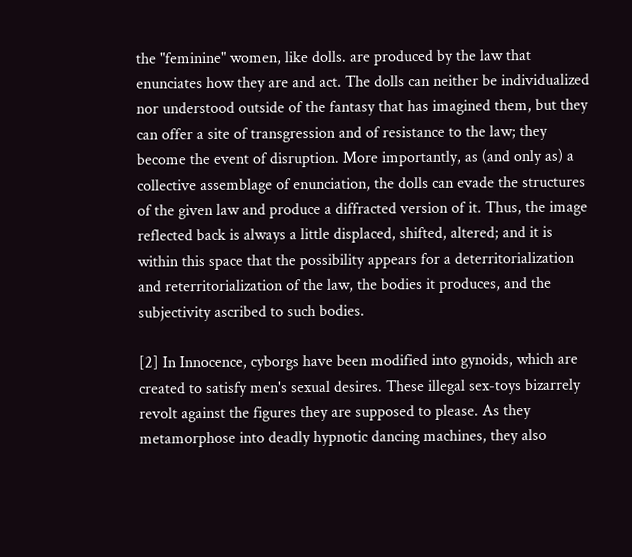the "feminine" women, like dolls. are produced by the law that enunciates how they are and act. The dolls can neither be individualized nor understood outside of the fantasy that has imagined them, but they can offer a site of transgression and of resistance to the law; they become the event of disruption. More importantly, as (and only as) a collective assemblage of enunciation, the dolls can evade the structures of the given law and produce a diffracted version of it. Thus, the image reflected back is always a little displaced, shifted, altered; and it is within this space that the possibility appears for a deterritorialization and reterritorialization of the law, the bodies it produces, and the subjectivity ascribed to such bodies.

[2] In Innocence, cyborgs have been modified into gynoids, which are created to satisfy men's sexual desires. These illegal sex-toys bizarrely revolt against the figures they are supposed to please. As they metamorphose into deadly hypnotic dancing machines, they also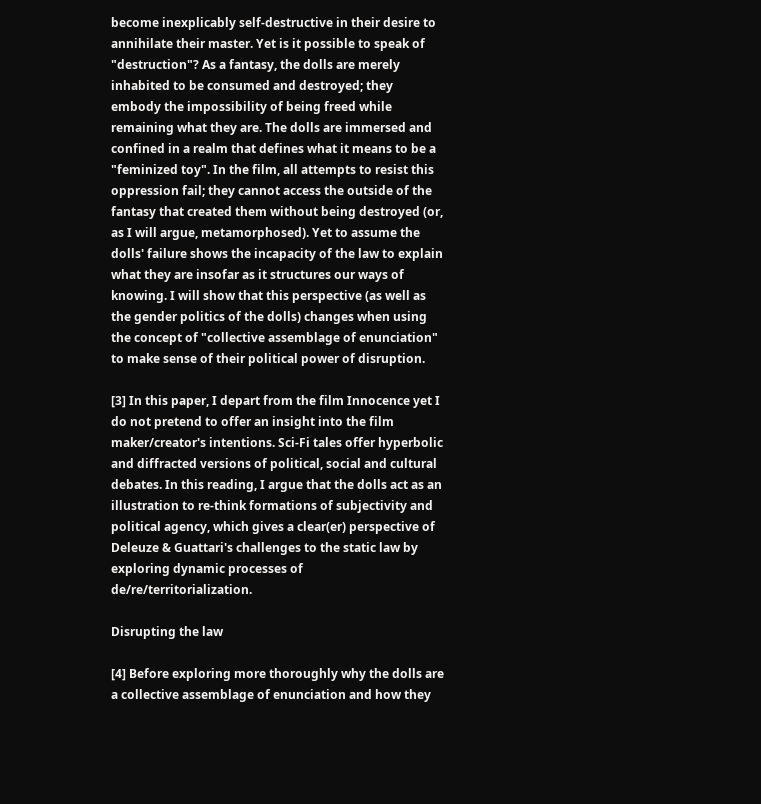become inexplicably self-destructive in their desire to annihilate their master. Yet is it possible to speak of "destruction"? As a fantasy, the dolls are merely inhabited to be consumed and destroyed; they embody the impossibility of being freed while remaining what they are. The dolls are immersed and confined in a realm that defines what it means to be a "feminized toy". In the film, all attempts to resist this oppression fail; they cannot access the outside of the fantasy that created them without being destroyed (or, as I will argue, metamorphosed). Yet to assume the dolls' failure shows the incapacity of the law to explain what they are insofar as it structures our ways of knowing. I will show that this perspective (as well as the gender politics of the dolls) changes when using the concept of "collective assemblage of enunciation" to make sense of their political power of disruption.

[3] In this paper, I depart from the film Innocence yet I do not pretend to offer an insight into the film maker/creator's intentions. Sci-Fi tales offer hyperbolic and diffracted versions of political, social and cultural debates. In this reading, I argue that the dolls act as an illustration to re-think formations of subjectivity and political agency, which gives a clear(er) perspective of Deleuze & Guattari's challenges to the static law by exploring dynamic processes of de/re/territorialization.

Disrupting the law

[4] Before exploring more thoroughly why the dolls are a collective assemblage of enunciation and how they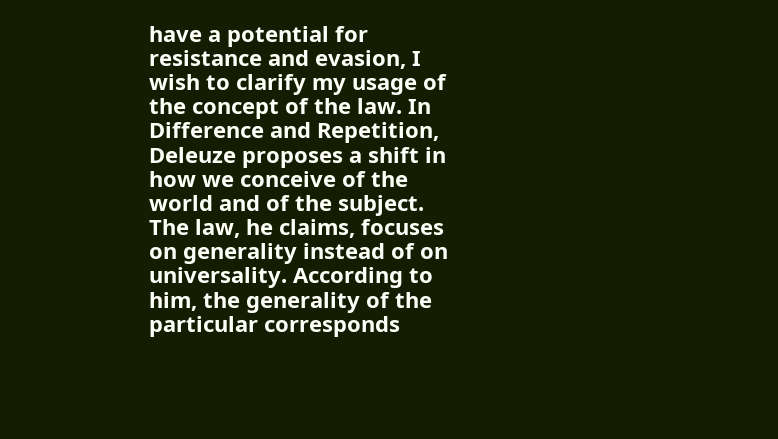have a potential for resistance and evasion, I wish to clarify my usage of the concept of the law. In Difference and Repetition, Deleuze proposes a shift in how we conceive of the world and of the subject. The law, he claims, focuses on generality instead of on universality. According to him, the generality of the particular corresponds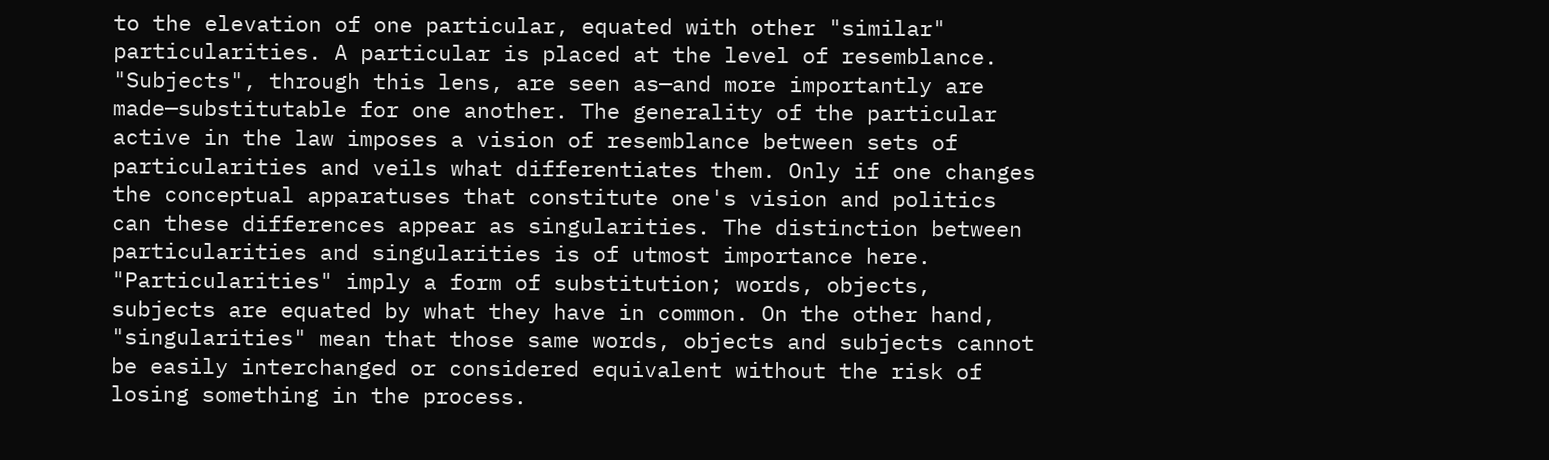to the elevation of one particular, equated with other "similar" particularities. A particular is placed at the level of resemblance. "Subjects", through this lens, are seen as—and more importantly are made—substitutable for one another. The generality of the particular active in the law imposes a vision of resemblance between sets of particularities and veils what differentiates them. Only if one changes the conceptual apparatuses that constitute one's vision and politics can these differences appear as singularities. The distinction between particularities and singularities is of utmost importance here. "Particularities" imply a form of substitution; words, objects, subjects are equated by what they have in common. On the other hand, "singularities" mean that those same words, objects and subjects cannot be easily interchanged or considered equivalent without the risk of losing something in the process.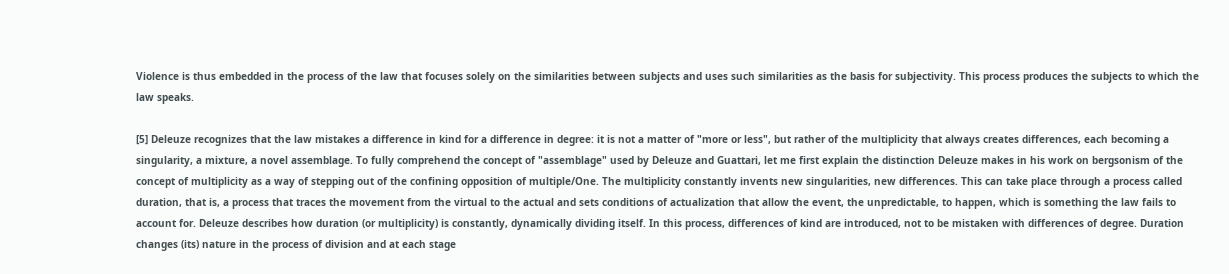Violence is thus embedded in the process of the law that focuses solely on the similarities between subjects and uses such similarities as the basis for subjectivity. This process produces the subjects to which the law speaks.

[5] Deleuze recognizes that the law mistakes a difference in kind for a difference in degree: it is not a matter of "more or less", but rather of the multiplicity that always creates differences, each becoming a singularity, a mixture, a novel assemblage. To fully comprehend the concept of "assemblage" used by Deleuze and Guattari, let me first explain the distinction Deleuze makes in his work on bergsonism of the concept of multiplicity as a way of stepping out of the confining opposition of multiple/One. The multiplicity constantly invents new singularities, new differences. This can take place through a process called duration, that is, a process that traces the movement from the virtual to the actual and sets conditions of actualization that allow the event, the unpredictable, to happen, which is something the law fails to account for. Deleuze describes how duration (or multiplicity) is constantly, dynamically dividing itself. In this process, differences of kind are introduced, not to be mistaken with differences of degree. Duration changes (its) nature in the process of division and at each stage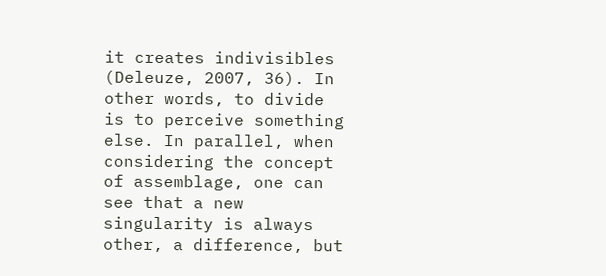it creates indivisibles (Deleuze, 2007, 36). In other words, to divide is to perceive something else. In parallel, when considering the concept of assemblage, one can see that a new singularity is always other, a difference, but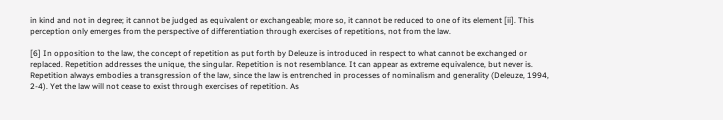in kind and not in degree; it cannot be judged as equivalent or exchangeable; more so, it cannot be reduced to one of its element [ii]. This perception only emerges from the perspective of differentiation through exercises of repetitions, not from the law.

[6] In opposition to the law, the concept of repetition as put forth by Deleuze is introduced in respect to what cannot be exchanged or replaced. Repetition addresses the unique, the singular. Repetition is not resemblance. It can appear as extreme equivalence, but never is. Repetition always embodies a transgression of the law, since the law is entrenched in processes of nominalism and generality (Deleuze, 1994, 2-4). Yet the law will not cease to exist through exercises of repetition. As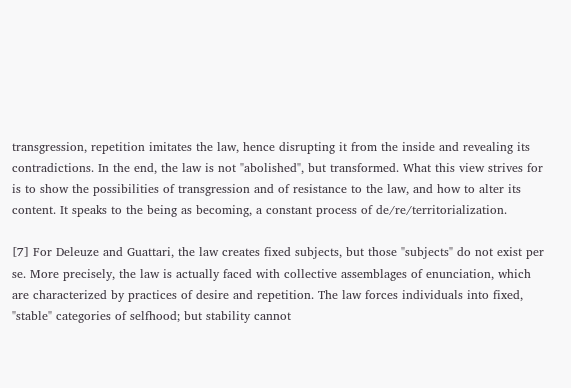transgression, repetition imitates the law, hence disrupting it from the inside and revealing its contradictions. In the end, the law is not "abolished", but transformed. What this view strives for is to show the possibilities of transgression and of resistance to the law, and how to alter its content. It speaks to the being as becoming, a constant process of de/re/territorialization.

[7] For Deleuze and Guattari, the law creates fixed subjects, but those "subjects" do not exist per se. More precisely, the law is actually faced with collective assemblages of enunciation, which are characterized by practices of desire and repetition. The law forces individuals into fixed, "stable" categories of selfhood; but stability cannot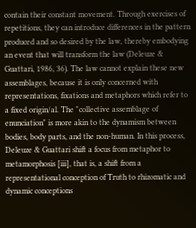contain their constant movement. Through exercises of repetitions, they can introduce differences in the pattern produced and so desired by the law, thereby embodying an event that will transform the law (Deleuze & Guattari, 1986, 36). The law cannot explain these new assemblages, because it is only concerned with representations, fixations and metaphors which refer to a fixed origin/al. The "collective assemblage of enunciation" is more akin to the dynamism between bodies, body parts, and the non-human. In this process, Deleuze & Guattari shift a focus from metaphor to metamorphosis [iii], that is, a shift from a representational conception of Truth to rhizomatic and dynamic conceptions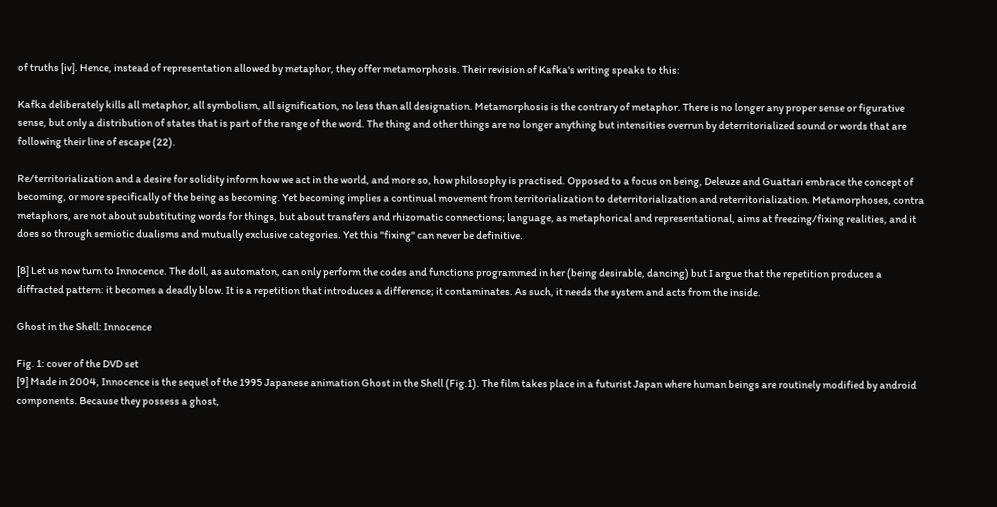of truths [iv]. Hence, instead of representation allowed by metaphor, they offer metamorphosis. Their revision of Kafka's writing speaks to this:

Kafka deliberately kills all metaphor, all symbolism, all signification, no less than all designation. Metamorphosis is the contrary of metaphor. There is no longer any proper sense or figurative sense, but only a distribution of states that is part of the range of the word. The thing and other things are no longer anything but intensities overrun by deterritorialized sound or words that are following their line of escape (22).

Re/territorialization and a desire for solidity inform how we act in the world, and more so, how philosophy is practised. Opposed to a focus on being, Deleuze and Guattari embrace the concept of becoming, or more specifically of the being as becoming. Yet becoming implies a continual movement from territorialization to deterritorialization and reterritorialization. Metamorphoses, contra metaphors, are not about substituting words for things, but about transfers and rhizomatic connections; language, as metaphorical and representational, aims at freezing/fixing realities, and it does so through semiotic dualisms and mutually exclusive categories. Yet this "fixing" can never be definitive.

[8] Let us now turn to Innocence. The doll, as automaton, can only perform the codes and functions programmed in her (being desirable, dancing) but I argue that the repetition produces a diffracted pattern: it becomes a deadly blow. It is a repetition that introduces a difference; it contaminates. As such, it needs the system and acts from the inside.

Ghost in the Shell: Innocence

Fig. 1: cover of the DVD set
[9] Made in 2004, Innocence is the sequel of the 1995 Japanese animation Ghost in the Shell (Fig.1). The film takes place in a futurist Japan where human beings are routinely modified by android components. Because they possess a ghost,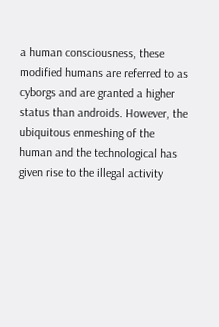a human consciousness, these modified humans are referred to as cyborgs and are granted a higher status than androids. However, the ubiquitous enmeshing of the human and the technological has given rise to the illegal activity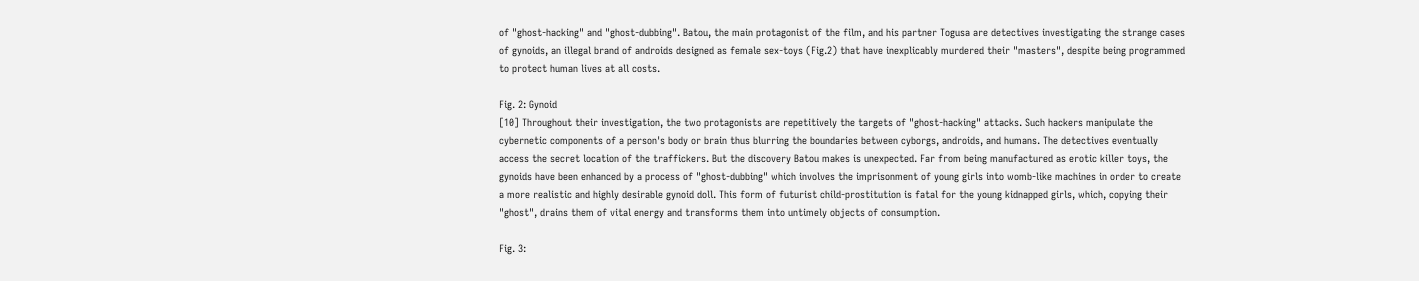of "ghost-hacking" and "ghost-dubbing". Batou, the main protagonist of the film, and his partner Togusa are detectives investigating the strange cases of gynoids, an illegal brand of androids designed as female sex-toys (Fig.2) that have inexplicably murdered their "masters", despite being programmed to protect human lives at all costs.

Fig. 2: Gynoid
[10] Throughout their investigation, the two protagonists are repetitively the targets of "ghost-hacking" attacks. Such hackers manipulate the cybernetic components of a person's body or brain thus blurring the boundaries between cyborgs, androids, and humans. The detectives eventually access the secret location of the traffickers. But the discovery Batou makes is unexpected. Far from being manufactured as erotic killer toys, the gynoids have been enhanced by a process of "ghost-dubbing" which involves the imprisonment of young girls into womb-like machines in order to create a more realistic and highly desirable gynoid doll. This form of futurist child-prostitution is fatal for the young kidnapped girls, which, copying their "ghost", drains them of vital energy and transforms them into untimely objects of consumption.

Fig. 3: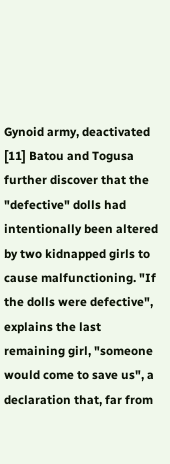Gynoid army, deactivated
[11] Batou and Togusa further discover that the "defective" dolls had intentionally been altered by two kidnapped girls to cause malfunctioning. "If the dolls were defective", explains the last remaining girl, "someone would come to save us", a declaration that, far from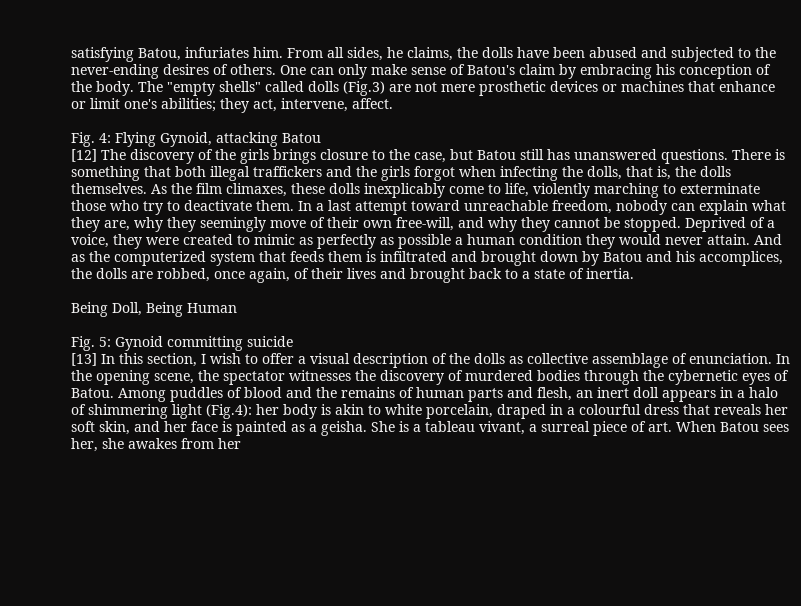satisfying Batou, infuriates him. From all sides, he claims, the dolls have been abused and subjected to the never-ending desires of others. One can only make sense of Batou's claim by embracing his conception of the body. The "empty shells" called dolls (Fig.3) are not mere prosthetic devices or machines that enhance or limit one's abilities; they act, intervene, affect.

Fig. 4: Flying Gynoid, attacking Batou
[12] The discovery of the girls brings closure to the case, but Batou still has unanswered questions. There is something that both illegal traffickers and the girls forgot when infecting the dolls, that is, the dolls themselves. As the film climaxes, these dolls inexplicably come to life, violently marching to exterminate those who try to deactivate them. In a last attempt toward unreachable freedom, nobody can explain what they are, why they seemingly move of their own free-will, and why they cannot be stopped. Deprived of a voice, they were created to mimic as perfectly as possible a human condition they would never attain. And as the computerized system that feeds them is infiltrated and brought down by Batou and his accomplices, the dolls are robbed, once again, of their lives and brought back to a state of inertia.

Being Doll, Being Human

Fig. 5: Gynoid committing suicide
[13] In this section, I wish to offer a visual description of the dolls as collective assemblage of enunciation. In the opening scene, the spectator witnesses the discovery of murdered bodies through the cybernetic eyes of Batou. Among puddles of blood and the remains of human parts and flesh, an inert doll appears in a halo of shimmering light (Fig.4): her body is akin to white porcelain, draped in a colourful dress that reveals her soft skin, and her face is painted as a geisha. She is a tableau vivant, a surreal piece of art. When Batou sees her, she awakes from her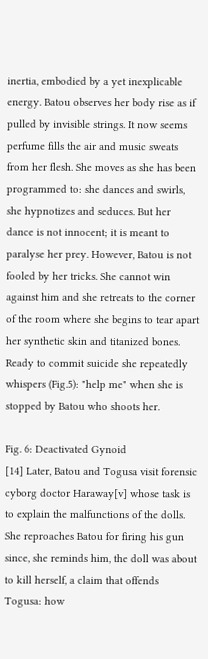inertia, embodied by a yet inexplicable energy. Batou observes her body rise as if pulled by invisible strings. It now seems perfume fills the air and music sweats from her flesh. She moves as she has been programmed to: she dances and swirls, she hypnotizes and seduces. But her dance is not innocent; it is meant to paralyse her prey. However, Batou is not fooled by her tricks. She cannot win against him and she retreats to the corner of the room where she begins to tear apart her synthetic skin and titanized bones. Ready to commit suicide she repeatedly whispers (Fig.5): "help me" when she is stopped by Batou who shoots her.

Fig. 6: Deactivated Gynoid
[14] Later, Batou and Togusa visit forensic cyborg doctor Haraway[v] whose task is to explain the malfunctions of the dolls. She reproaches Batou for firing his gun since, she reminds him, the doll was about to kill herself, a claim that offends Togusa: how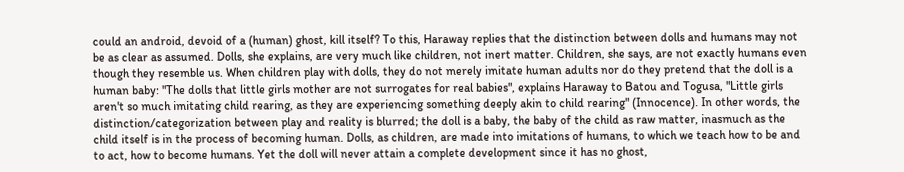could an android, devoid of a (human) ghost, kill itself? To this, Haraway replies that the distinction between dolls and humans may not be as clear as assumed. Dolls, she explains, are very much like children, not inert matter. Children, she says, are not exactly humans even though they resemble us. When children play with dolls, they do not merely imitate human adults nor do they pretend that the doll is a human baby: "The dolls that little girls mother are not surrogates for real babies", explains Haraway to Batou and Togusa, "Little girls aren't so much imitating child rearing, as they are experiencing something deeply akin to child rearing" (Innocence). In other words, the distinction/categorization between play and reality is blurred; the doll is a baby, the baby of the child as raw matter, inasmuch as the child itself is in the process of becoming human. Dolls, as children, are made into imitations of humans, to which we teach how to be and to act, how to become humans. Yet the doll will never attain a complete development since it has no ghost,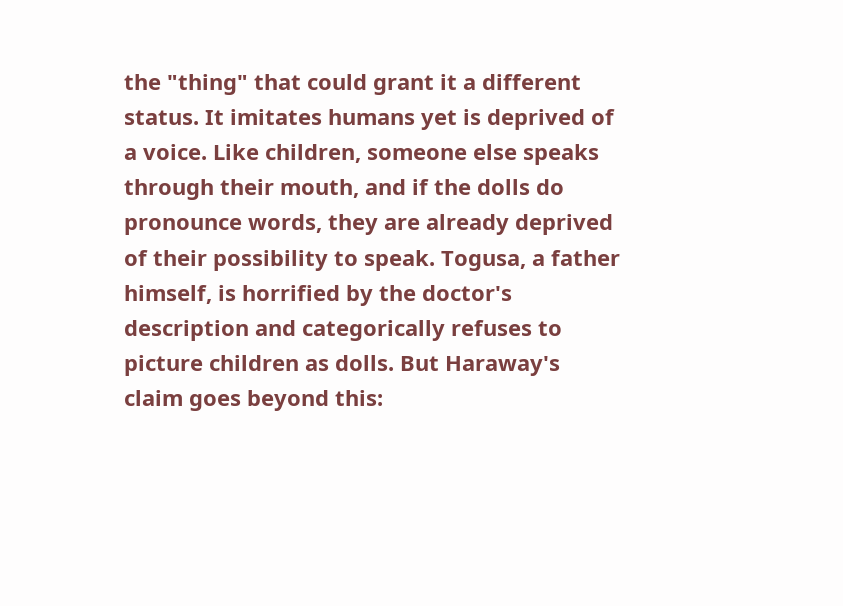the "thing" that could grant it a different status. It imitates humans yet is deprived of a voice. Like children, someone else speaks through their mouth, and if the dolls do pronounce words, they are already deprived of their possibility to speak. Togusa, a father himself, is horrified by the doctor's description and categorically refuses to picture children as dolls. But Haraway's claim goes beyond this: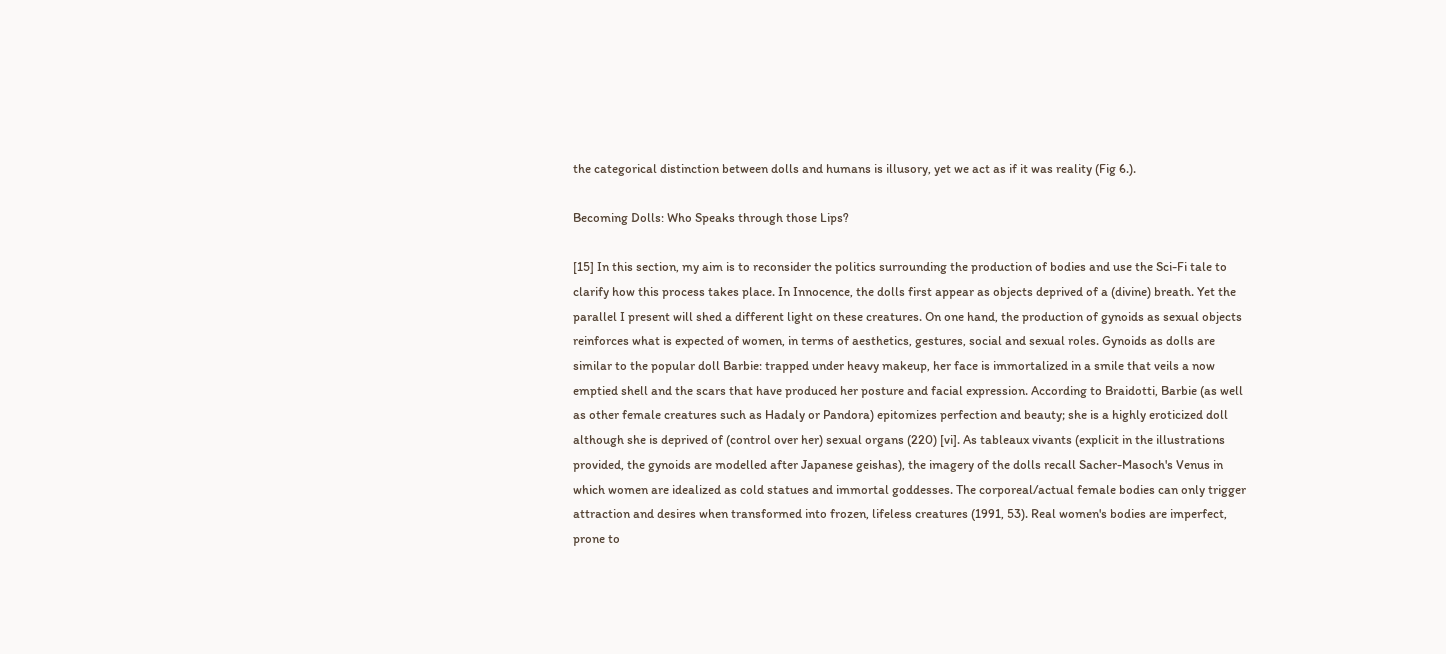the categorical distinction between dolls and humans is illusory, yet we act as if it was reality (Fig 6.).

Becoming Dolls: Who Speaks through those Lips?

[15] In this section, my aim is to reconsider the politics surrounding the production of bodies and use the Sci-Fi tale to clarify how this process takes place. In Innocence, the dolls first appear as objects deprived of a (divine) breath. Yet the parallel I present will shed a different light on these creatures. On one hand, the production of gynoids as sexual objects reinforces what is expected of women, in terms of aesthetics, gestures, social and sexual roles. Gynoids as dolls are similar to the popular doll Barbie: trapped under heavy makeup, her face is immortalized in a smile that veils a now emptied shell and the scars that have produced her posture and facial expression. According to Braidotti, Barbie (as well as other female creatures such as Hadaly or Pandora) epitomizes perfection and beauty; she is a highly eroticized doll although she is deprived of (control over her) sexual organs (220) [vi]. As tableaux vivants (explicit in the illustrations provided, the gynoids are modelled after Japanese geishas), the imagery of the dolls recall Sacher-Masoch's Venus in which women are idealized as cold statues and immortal goddesses. The corporeal/actual female bodies can only trigger attraction and desires when transformed into frozen, lifeless creatures (1991, 53). Real women's bodies are imperfect, prone to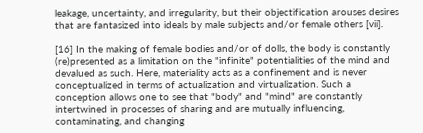leakage, uncertainty, and irregularity, but their objectification arouses desires that are fantasized into ideals by male subjects and/or female others [vii].

[16] In the making of female bodies and/or of dolls, the body is constantly (re)presented as a limitation on the "infinite" potentialities of the mind and devalued as such. Here, materiality acts as a confinement and is never conceptualized in terms of actualization and virtualization. Such a conception allows one to see that "body" and "mind" are constantly intertwined in processes of sharing and are mutually influencing, contaminating, and changing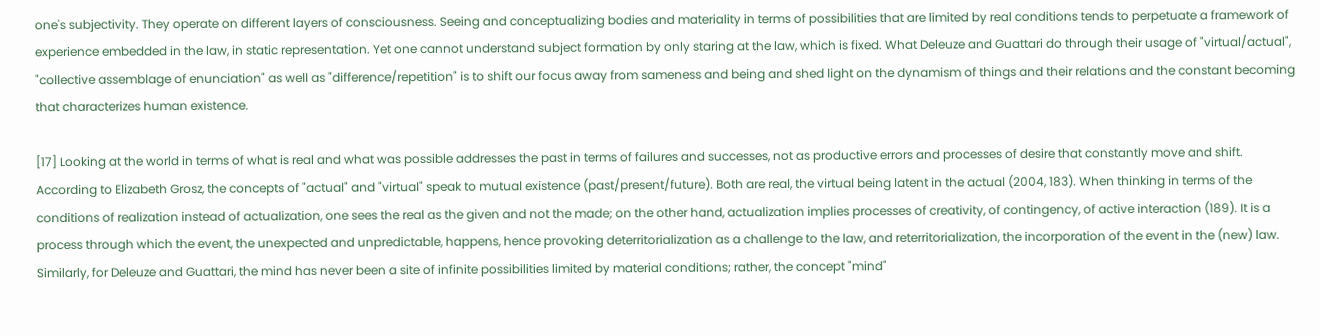one's subjectivity. They operate on different layers of consciousness. Seeing and conceptualizing bodies and materiality in terms of possibilities that are limited by real conditions tends to perpetuate a framework of experience embedded in the law, in static representation. Yet one cannot understand subject formation by only staring at the law, which is fixed. What Deleuze and Guattari do through their usage of "virtual/actual", "collective assemblage of enunciation" as well as "difference/repetition" is to shift our focus away from sameness and being and shed light on the dynamism of things and their relations and the constant becoming that characterizes human existence.

[17] Looking at the world in terms of what is real and what was possible addresses the past in terms of failures and successes, not as productive errors and processes of desire that constantly move and shift. According to Elizabeth Grosz, the concepts of "actual" and "virtual" speak to mutual existence (past/present/future). Both are real, the virtual being latent in the actual (2004, 183). When thinking in terms of the conditions of realization instead of actualization, one sees the real as the given and not the made; on the other hand, actualization implies processes of creativity, of contingency, of active interaction (189). It is a process through which the event, the unexpected and unpredictable, happens, hence provoking deterritorialization as a challenge to the law, and reterritorialization, the incorporation of the event in the (new) law. Similarly, for Deleuze and Guattari, the mind has never been a site of infinite possibilities limited by material conditions; rather, the concept "mind"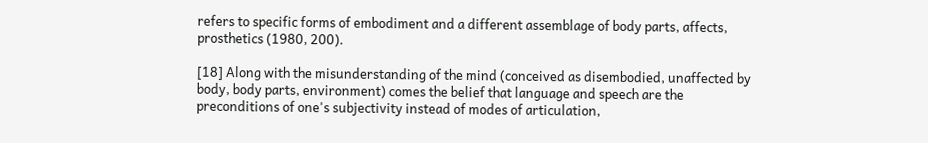refers to specific forms of embodiment and a different assemblage of body parts, affects, prosthetics (1980, 200).

[18] Along with the misunderstanding of the mind (conceived as disembodied, unaffected by body, body parts, environment) comes the belief that language and speech are the preconditions of one's subjectivity instead of modes of articulation,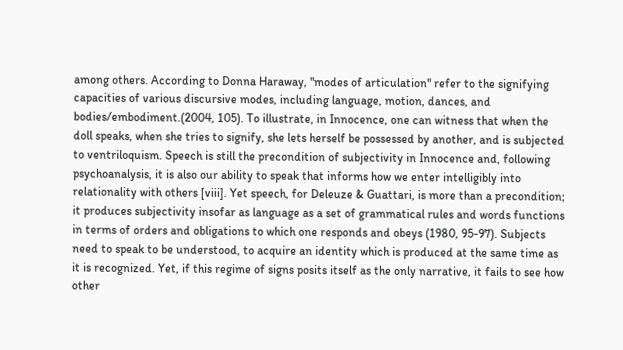among others. According to Donna Haraway, "modes of articulation" refer to the signifying capacities of various discursive modes, including language, motion, dances, and bodies/embodiment.(2004, 105). To illustrate, in Innocence, one can witness that when the doll speaks, when she tries to signify, she lets herself be possessed by another, and is subjected to ventriloquism. Speech is still the precondition of subjectivity in Innocence and, following psychoanalysis, it is also our ability to speak that informs how we enter intelligibly into relationality with others [viii]. Yet speech, for Deleuze & Guattari, is more than a precondition; it produces subjectivity insofar as language as a set of grammatical rules and words functions in terms of orders and obligations to which one responds and obeys (1980, 95-97). Subjects need to speak to be understood, to acquire an identity which is produced at the same time as it is recognized. Yet, if this regime of signs posits itself as the only narrative, it fails to see how other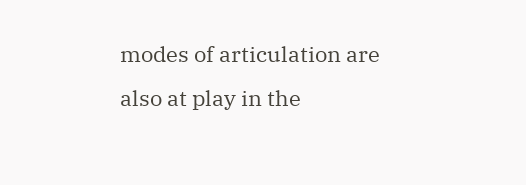modes of articulation are also at play in the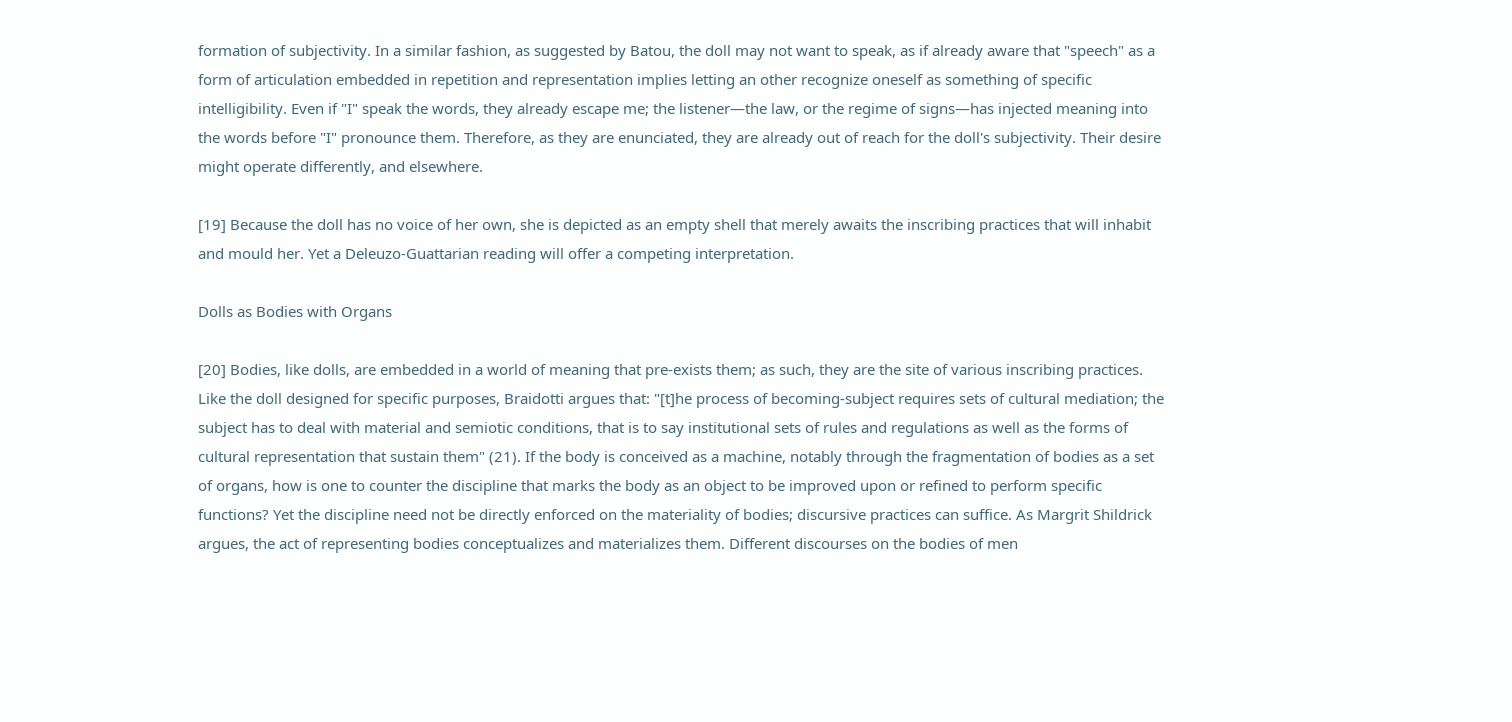formation of subjectivity. In a similar fashion, as suggested by Batou, the doll may not want to speak, as if already aware that "speech" as a form of articulation embedded in repetition and representation implies letting an other recognize oneself as something of specific intelligibility. Even if "I" speak the words, they already escape me; the listener—the law, or the regime of signs—has injected meaning into the words before "I" pronounce them. Therefore, as they are enunciated, they are already out of reach for the doll's subjectivity. Their desire might operate differently, and elsewhere.

[19] Because the doll has no voice of her own, she is depicted as an empty shell that merely awaits the inscribing practices that will inhabit and mould her. Yet a Deleuzo-Guattarian reading will offer a competing interpretation.

Dolls as Bodies with Organs

[20] Bodies, like dolls, are embedded in a world of meaning that pre-exists them; as such, they are the site of various inscribing practices. Like the doll designed for specific purposes, Braidotti argues that: "[t]he process of becoming-subject requires sets of cultural mediation; the subject has to deal with material and semiotic conditions, that is to say institutional sets of rules and regulations as well as the forms of cultural representation that sustain them" (21). If the body is conceived as a machine, notably through the fragmentation of bodies as a set of organs, how is one to counter the discipline that marks the body as an object to be improved upon or refined to perform specific functions? Yet the discipline need not be directly enforced on the materiality of bodies; discursive practices can suffice. As Margrit Shildrick argues, the act of representing bodies conceptualizes and materializes them. Different discourses on the bodies of men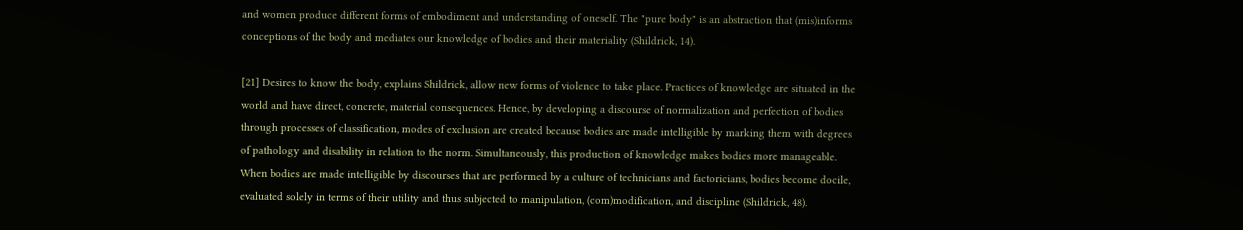and women produce different forms of embodiment and understanding of oneself. The "pure body" is an abstraction that (mis)informs conceptions of the body and mediates our knowledge of bodies and their materiality (Shildrick, 14).

[21] Desires to know the body, explains Shildrick, allow new forms of violence to take place. Practices of knowledge are situated in the world and have direct, concrete, material consequences. Hence, by developing a discourse of normalization and perfection of bodies through processes of classification, modes of exclusion are created because bodies are made intelligible by marking them with degrees of pathology and disability in relation to the norm. Simultaneously, this production of knowledge makes bodies more manageable. When bodies are made intelligible by discourses that are performed by a culture of technicians and factoricians, bodies become docile, evaluated solely in terms of their utility and thus subjected to manipulation, (com)modification, and discipline (Shildrick, 48).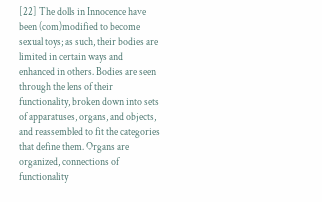[22] The dolls in Innocence have been (com)modified to become sexual toys; as such, their bodies are limited in certain ways and enhanced in others. Bodies are seen through the lens of their functionality, broken down into sets of apparatuses, organs, and objects, and reassembled to fit the categories that define them. Organs are organized, connections of functionality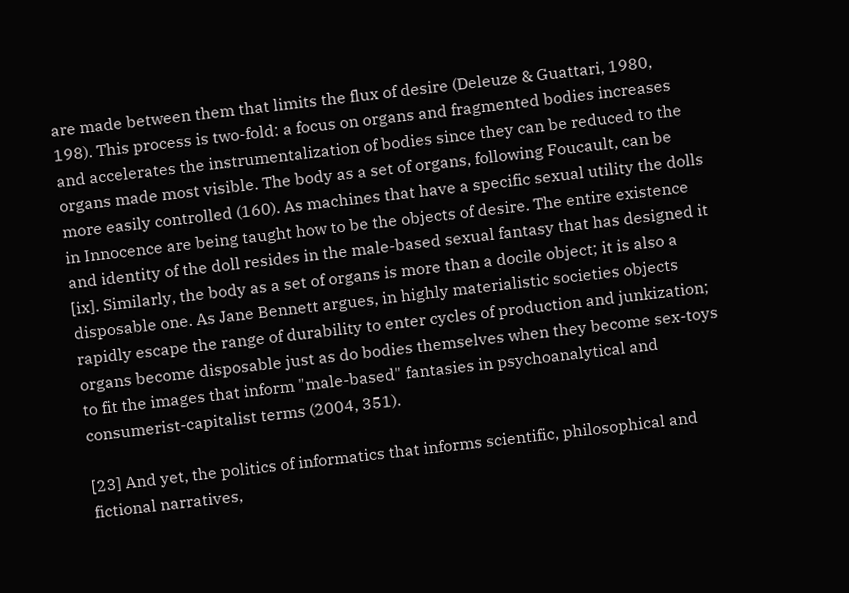are made between them that limits the flux of desire (Deleuze & Guattari, 1980, 198). This process is two-fold: a focus on organs and fragmented bodies increases and accelerates the instrumentalization of bodies since they can be reduced to the organs made most visible. The body as a set of organs, following Foucault, can be more easily controlled (160). As machines that have a specific sexual utility the dolls in Innocence are being taught how to be the objects of desire. The entire existence and identity of the doll resides in the male-based sexual fantasy that has designed it [ix]. Similarly, the body as a set of organs is more than a docile object; it is also a disposable one. As Jane Bennett argues, in highly materialistic societies objects rapidly escape the range of durability to enter cycles of production and junkization; organs become disposable just as do bodies themselves when they become sex-toys to fit the images that inform "male-based" fantasies in psychoanalytical and consumerist-capitalist terms (2004, 351).

[23] And yet, the politics of informatics that informs scientific, philosophical and fictional narratives,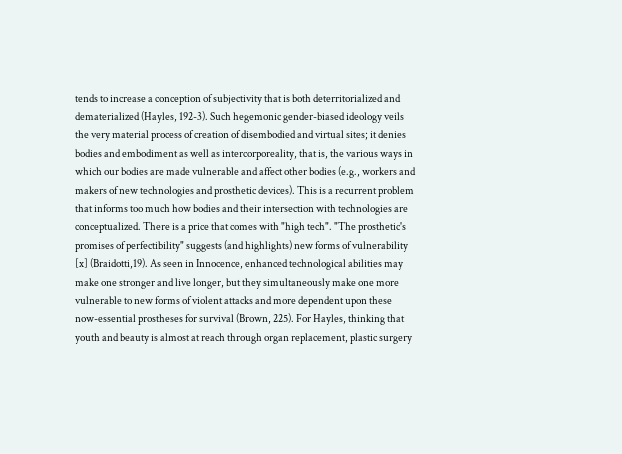tends to increase a conception of subjectivity that is both deterritorialized and dematerialized (Hayles, 192-3). Such hegemonic gender-biased ideology veils the very material process of creation of disembodied and virtual sites; it denies bodies and embodiment as well as intercorporeality, that is, the various ways in which our bodies are made vulnerable and affect other bodies (e.g., workers and makers of new technologies and prosthetic devices). This is a recurrent problem that informs too much how bodies and their intersection with technologies are conceptualized. There is a price that comes with "high tech". "The prosthetic's promises of perfectibility" suggests (and highlights) new forms of vulnerability [x] (Braidotti,19). As seen in Innocence, enhanced technological abilities may make one stronger and live longer, but they simultaneously make one more vulnerable to new forms of violent attacks and more dependent upon these now-essential prostheses for survival (Brown, 225). For Hayles, thinking that youth and beauty is almost at reach through organ replacement, plastic surgery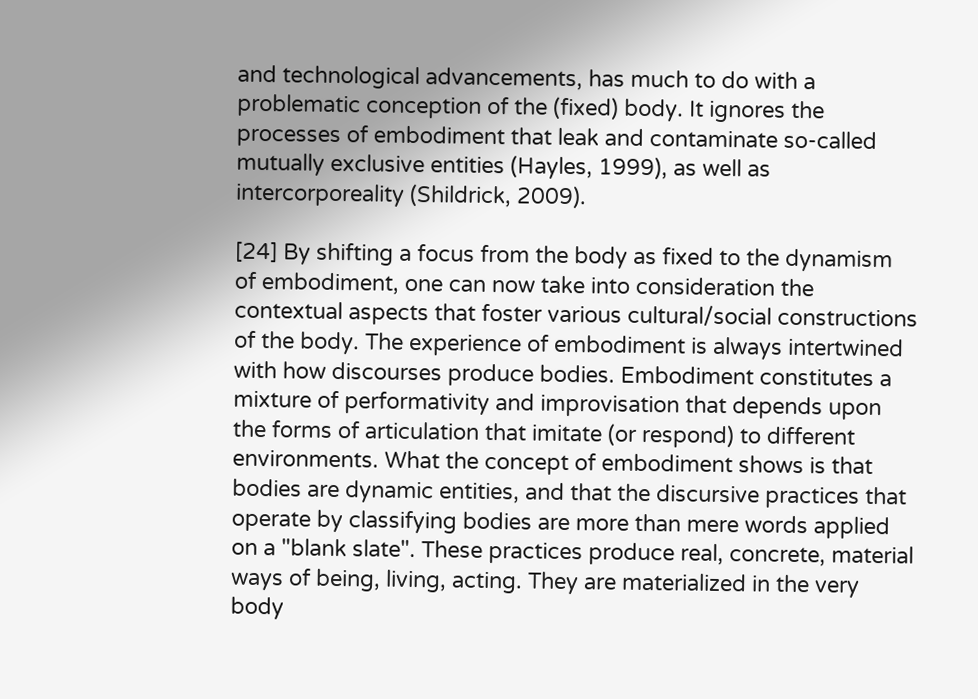and technological advancements, has much to do with a problematic conception of the (fixed) body. It ignores the processes of embodiment that leak and contaminate so-called mutually exclusive entities (Hayles, 1999), as well as intercorporeality (Shildrick, 2009).

[24] By shifting a focus from the body as fixed to the dynamism of embodiment, one can now take into consideration the contextual aspects that foster various cultural/social constructions of the body. The experience of embodiment is always intertwined with how discourses produce bodies. Embodiment constitutes a mixture of performativity and improvisation that depends upon the forms of articulation that imitate (or respond) to different environments. What the concept of embodiment shows is that bodies are dynamic entities, and that the discursive practices that operate by classifying bodies are more than mere words applied on a "blank slate". These practices produce real, concrete, material ways of being, living, acting. They are materialized in the very body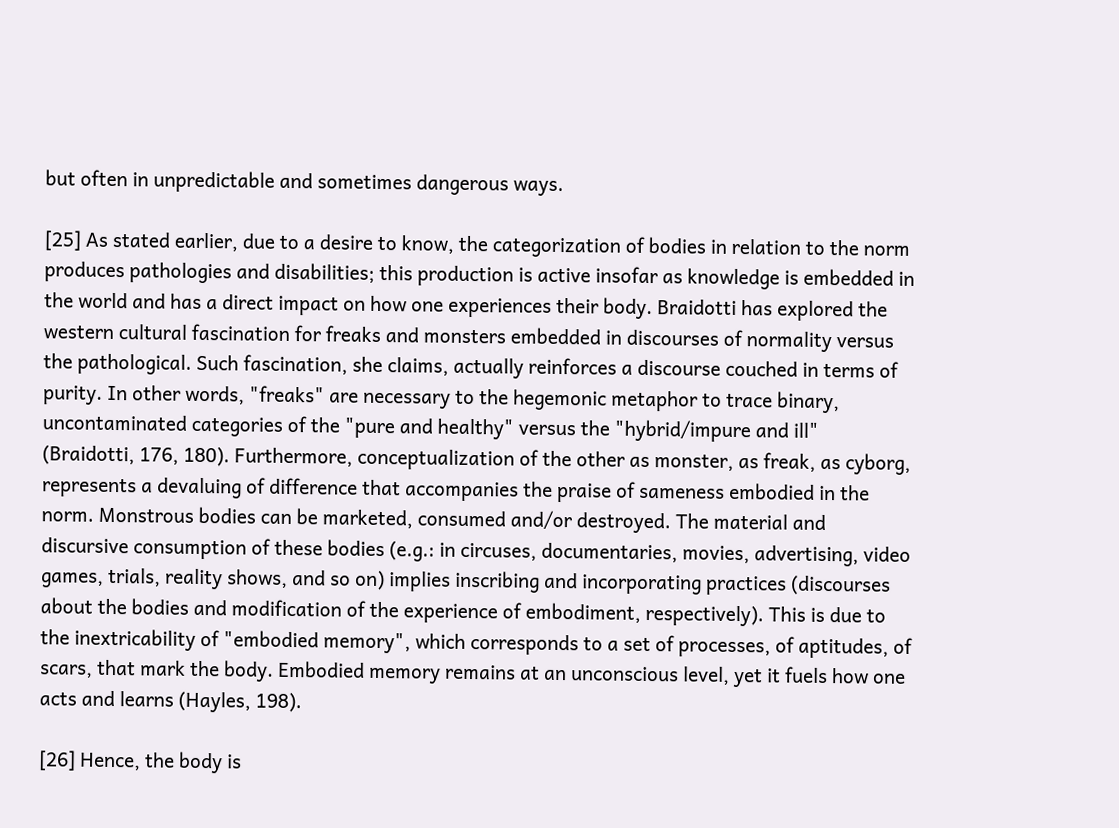but often in unpredictable and sometimes dangerous ways.

[25] As stated earlier, due to a desire to know, the categorization of bodies in relation to the norm produces pathologies and disabilities; this production is active insofar as knowledge is embedded in the world and has a direct impact on how one experiences their body. Braidotti has explored the western cultural fascination for freaks and monsters embedded in discourses of normality versus the pathological. Such fascination, she claims, actually reinforces a discourse couched in terms of purity. In other words, "freaks" are necessary to the hegemonic metaphor to trace binary, uncontaminated categories of the "pure and healthy" versus the "hybrid/impure and ill" (Braidotti, 176, 180). Furthermore, conceptualization of the other as monster, as freak, as cyborg, represents a devaluing of difference that accompanies the praise of sameness embodied in the norm. Monstrous bodies can be marketed, consumed and/or destroyed. The material and discursive consumption of these bodies (e.g.: in circuses, documentaries, movies, advertising, video games, trials, reality shows, and so on) implies inscribing and incorporating practices (discourses about the bodies and modification of the experience of embodiment, respectively). This is due to the inextricability of "embodied memory", which corresponds to a set of processes, of aptitudes, of scars, that mark the body. Embodied memory remains at an unconscious level, yet it fuels how one acts and learns (Hayles, 198).

[26] Hence, the body is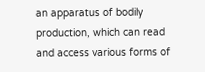an apparatus of bodily production, which can read and access various forms of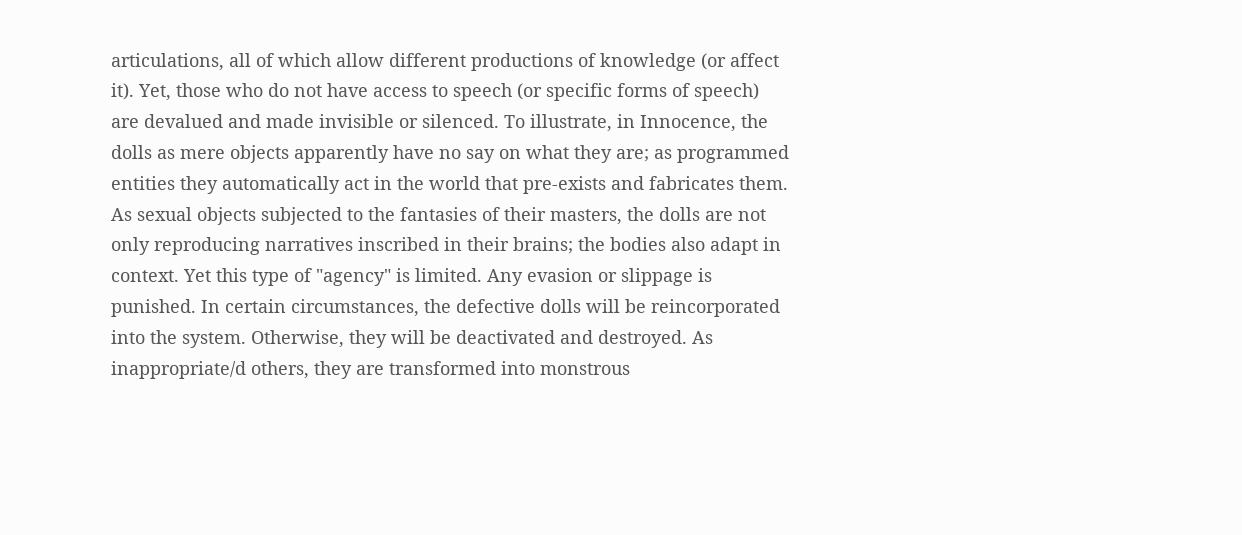articulations, all of which allow different productions of knowledge (or affect it). Yet, those who do not have access to speech (or specific forms of speech) are devalued and made invisible or silenced. To illustrate, in Innocence, the dolls as mere objects apparently have no say on what they are; as programmed entities they automatically act in the world that pre-exists and fabricates them. As sexual objects subjected to the fantasies of their masters, the dolls are not only reproducing narratives inscribed in their brains; the bodies also adapt in context. Yet this type of "agency" is limited. Any evasion or slippage is punished. In certain circumstances, the defective dolls will be reincorporated into the system. Otherwise, they will be deactivated and destroyed. As inappropriate/d others, they are transformed into monstrous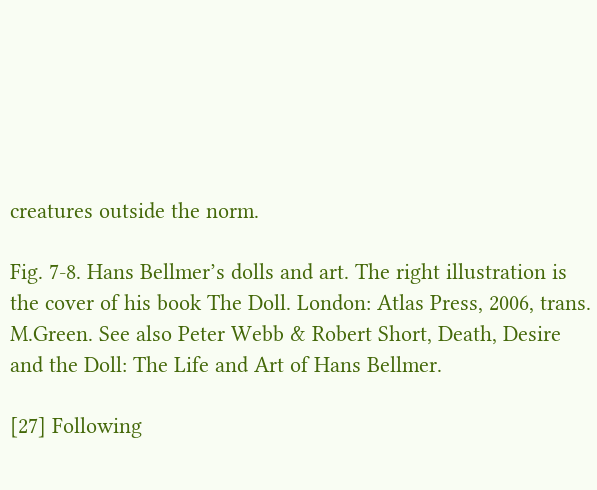creatures outside the norm.

Fig. 7-8. Hans Bellmer’s dolls and art. The right illustration is the cover of his book The Doll. London: Atlas Press, 2006, trans. M.Green. See also Peter Webb & Robert Short, Death, Desire and the Doll: The Life and Art of Hans Bellmer.

[27] Following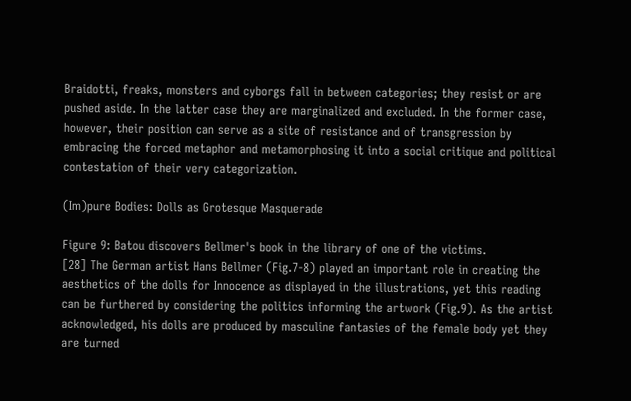Braidotti, freaks, monsters and cyborgs fall in between categories; they resist or are pushed aside. In the latter case they are marginalized and excluded. In the former case, however, their position can serve as a site of resistance and of transgression by embracing the forced metaphor and metamorphosing it into a social critique and political contestation of their very categorization.

(Im)pure Bodies: Dolls as Grotesque Masquerade

Figure 9: Batou discovers Bellmer's book in the library of one of the victims.
[28] The German artist Hans Bellmer (Fig.7-8) played an important role in creating the aesthetics of the dolls for Innocence as displayed in the illustrations, yet this reading can be furthered by considering the politics informing the artwork (Fig.9). As the artist acknowledged, his dolls are produced by masculine fantasies of the female body yet they are turned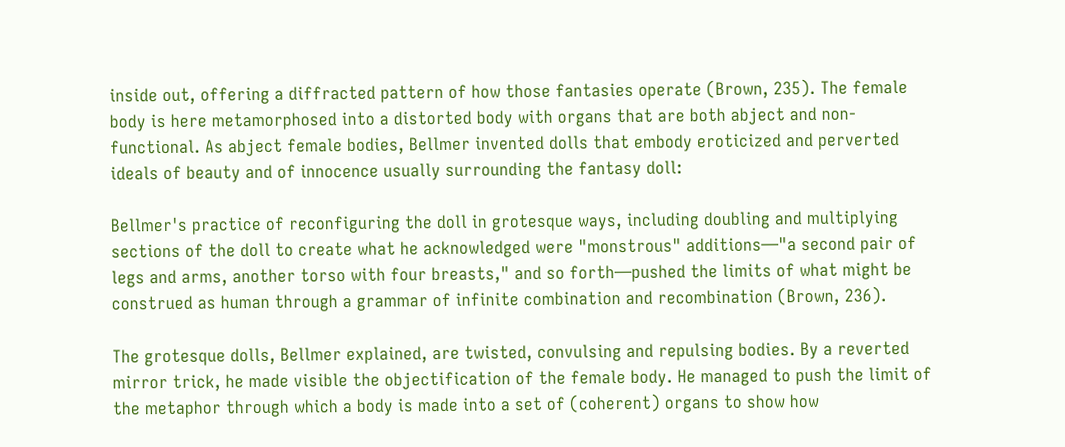inside out, offering a diffracted pattern of how those fantasies operate (Brown, 235). The female body is here metamorphosed into a distorted body with organs that are both abject and non-functional. As abject female bodies, Bellmer invented dolls that embody eroticized and perverted ideals of beauty and of innocence usually surrounding the fantasy doll:

Bellmer's practice of reconfiguring the doll in grotesque ways, including doubling and multiplying sections of the doll to create what he acknowledged were "monstrous" additions—"a second pair of legs and arms, another torso with four breasts," and so forth—pushed the limits of what might be construed as human through a grammar of infinite combination and recombination (Brown, 236).

The grotesque dolls, Bellmer explained, are twisted, convulsing and repulsing bodies. By a reverted mirror trick, he made visible the objectification of the female body. He managed to push the limit of the metaphor through which a body is made into a set of (coherent) organs to show how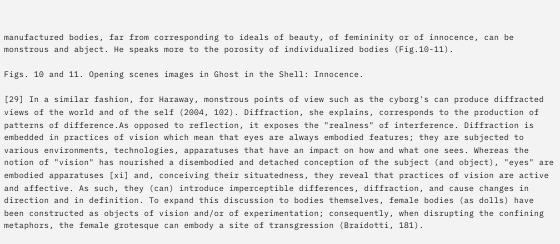manufactured bodies, far from corresponding to ideals of beauty, of femininity or of innocence, can be monstrous and abject. He speaks more to the porosity of individualized bodies (Fig.10-11).

Figs. 10 and 11. Opening scenes images in Ghost in the Shell: Innocence.

[29] In a similar fashion, for Haraway, monstrous points of view such as the cyborg's can produce diffracted views of the world and of the self (2004, 102). Diffraction, she explains, corresponds to the production of patterns of difference.As opposed to reflection, it exposes the "realness" of interference. Diffraction is embedded in practices of vision which mean that eyes are always embodied features; they are subjected to various environments, technologies, apparatuses that have an impact on how and what one sees. Whereas the notion of "vision" has nourished a disembodied and detached conception of the subject (and object), "eyes" are embodied apparatuses [xi] and, conceiving their situatedness, they reveal that practices of vision are active and affective. As such, they (can) introduce imperceptible differences, diffraction, and cause changes in direction and in definition. To expand this discussion to bodies themselves, female bodies (as dolls) have been constructed as objects of vision and/or of experimentation; consequently, when disrupting the confining metaphors, the female grotesque can embody a site of transgression (Braidotti, 181).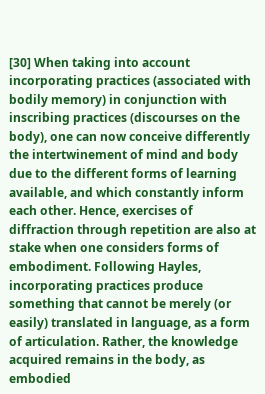[30] When taking into account incorporating practices (associated with bodily memory) in conjunction with inscribing practices (discourses on the body), one can now conceive differently the intertwinement of mind and body due to the different forms of learning available, and which constantly inform each other. Hence, exercises of diffraction through repetition are also at stake when one considers forms of embodiment. Following Hayles, incorporating practices produce something that cannot be merely (or easily) translated in language, as a form of articulation. Rather, the knowledge acquired remains in the body, as embodied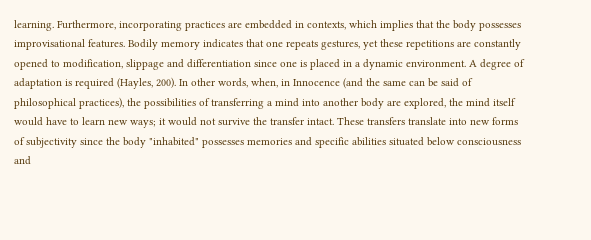learning. Furthermore, incorporating practices are embedded in contexts, which implies that the body possesses improvisational features. Bodily memory indicates that one repeats gestures, yet these repetitions are constantly opened to modification, slippage and differentiation since one is placed in a dynamic environment. A degree of adaptation is required (Hayles, 200). In other words, when, in Innocence (and the same can be said of philosophical practices), the possibilities of transferring a mind into another body are explored, the mind itself would have to learn new ways; it would not survive the transfer intact. These transfers translate into new forms of subjectivity since the body "inhabited" possesses memories and specific abilities situated below consciousness and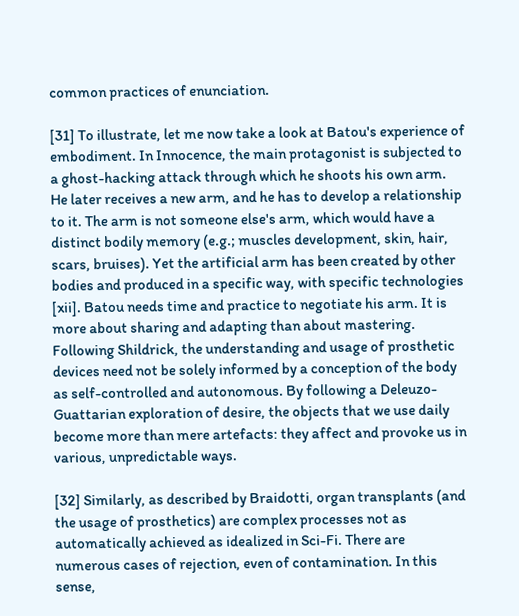common practices of enunciation.

[31] To illustrate, let me now take a look at Batou's experience of embodiment. In Innocence, the main protagonist is subjected to a ghost-hacking attack through which he shoots his own arm. He later receives a new arm, and he has to develop a relationship to it. The arm is not someone else's arm, which would have a distinct bodily memory (e.g.; muscles development, skin, hair, scars, bruises). Yet the artificial arm has been created by other bodies and produced in a specific way, with specific technologies [xii]. Batou needs time and practice to negotiate his arm. It is more about sharing and adapting than about mastering. Following Shildrick, the understanding and usage of prosthetic devices need not be solely informed by a conception of the body as self-controlled and autonomous. By following a Deleuzo-Guattarian exploration of desire, the objects that we use daily become more than mere artefacts: they affect and provoke us in various, unpredictable ways.

[32] Similarly, as described by Braidotti, organ transplants (and the usage of prosthetics) are complex processes not as automatically achieved as idealized in Sci-Fi. There are numerous cases of rejection, even of contamination. In this sense,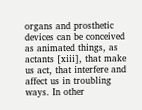organs and prosthetic devices can be conceived as animated things, as actants [xiii], that make us act, that interfere and affect us in troubling ways. In other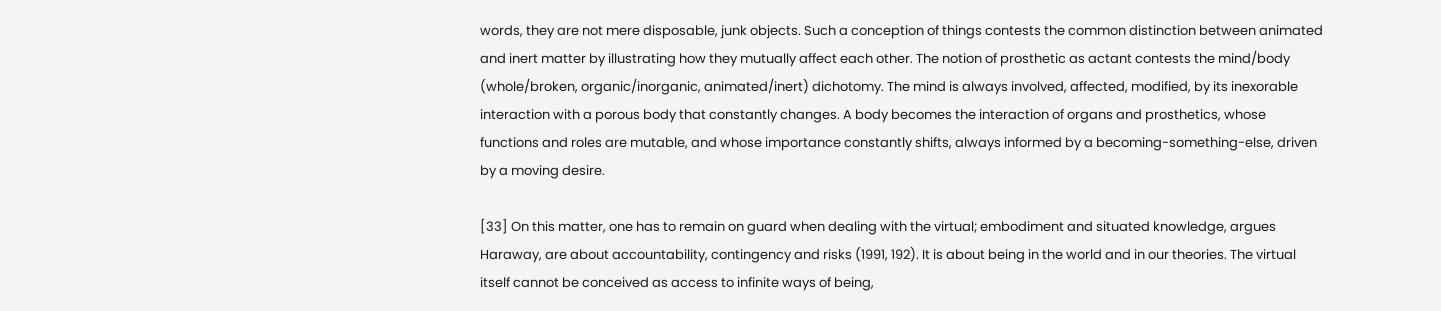words, they are not mere disposable, junk objects. Such a conception of things contests the common distinction between animated and inert matter by illustrating how they mutually affect each other. The notion of prosthetic as actant contests the mind/body (whole/broken, organic/inorganic, animated/inert) dichotomy. The mind is always involved, affected, modified, by its inexorable interaction with a porous body that constantly changes. A body becomes the interaction of organs and prosthetics, whose functions and roles are mutable, and whose importance constantly shifts, always informed by a becoming-something-else, driven by a moving desire.

[33] On this matter, one has to remain on guard when dealing with the virtual; embodiment and situated knowledge, argues Haraway, are about accountability, contingency and risks (1991, 192). It is about being in the world and in our theories. The virtual itself cannot be conceived as access to infinite ways of being,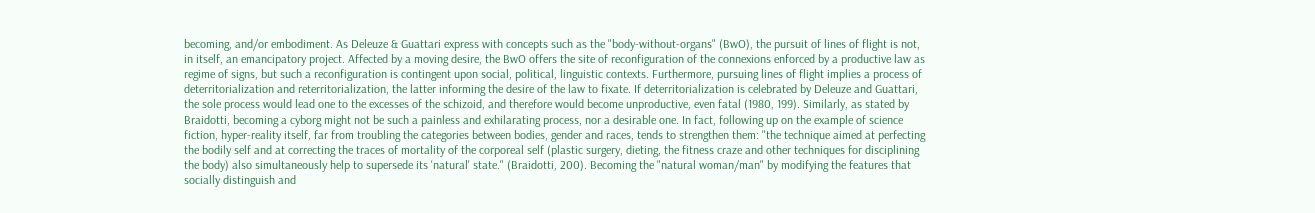becoming, and/or embodiment. As Deleuze & Guattari express with concepts such as the "body-without-organs" (BwO), the pursuit of lines of flight is not, in itself, an emancipatory project. Affected by a moving desire, the BwO offers the site of reconfiguration of the connexions enforced by a productive law as regime of signs, but such a reconfiguration is contingent upon social, political, linguistic contexts. Furthermore, pursuing lines of flight implies a process of deterritorialization and reterritorialization, the latter informing the desire of the law to fixate. If deterritorialization is celebrated by Deleuze and Guattari, the sole process would lead one to the excesses of the schizoid, and therefore would become unproductive, even fatal (1980, 199). Similarly, as stated by Braidotti, becoming a cyborg might not be such a painless and exhilarating process, nor a desirable one. In fact, following up on the example of science fiction, hyper-reality itself, far from troubling the categories between bodies, gender and races, tends to strengthen them: "the technique aimed at perfecting the bodily self and at correcting the traces of mortality of the corporeal self (plastic surgery, dieting, the fitness craze and other techniques for disciplining the body) also simultaneously help to supersede its 'natural' state." (Braidotti, 200). Becoming the "natural woman/man" by modifying the features that socially distinguish and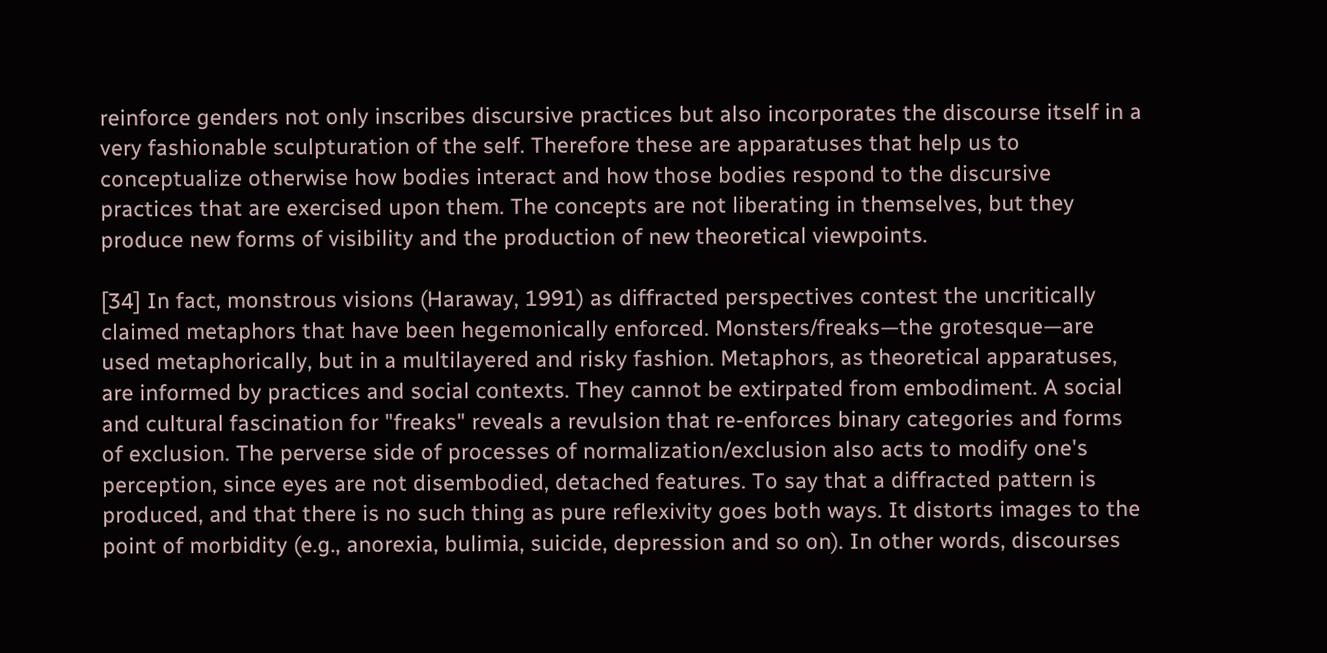reinforce genders not only inscribes discursive practices but also incorporates the discourse itself in a very fashionable sculpturation of the self. Therefore these are apparatuses that help us to conceptualize otherwise how bodies interact and how those bodies respond to the discursive practices that are exercised upon them. The concepts are not liberating in themselves, but they produce new forms of visibility and the production of new theoretical viewpoints.

[34] In fact, monstrous visions (Haraway, 1991) as diffracted perspectives contest the uncritically claimed metaphors that have been hegemonically enforced. Monsters/freaks—the grotesque—are used metaphorically, but in a multilayered and risky fashion. Metaphors, as theoretical apparatuses, are informed by practices and social contexts. They cannot be extirpated from embodiment. A social and cultural fascination for "freaks" reveals a revulsion that re-enforces binary categories and forms of exclusion. The perverse side of processes of normalization/exclusion also acts to modify one's perception, since eyes are not disembodied, detached features. To say that a diffracted pattern is produced, and that there is no such thing as pure reflexivity goes both ways. It distorts images to the point of morbidity (e.g., anorexia, bulimia, suicide, depression and so on). In other words, discourses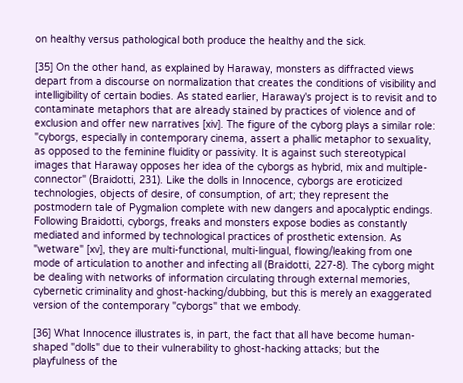on healthy versus pathological both produce the healthy and the sick.

[35] On the other hand, as explained by Haraway, monsters as diffracted views depart from a discourse on normalization that creates the conditions of visibility and intelligibility of certain bodies. As stated earlier, Haraway's project is to revisit and to contaminate metaphors that are already stained by practices of violence and of exclusion and offer new narratives [xiv]. The figure of the cyborg plays a similar role: "cyborgs, especially in contemporary cinema, assert a phallic metaphor to sexuality, as opposed to the feminine fluidity or passivity. It is against such stereotypical images that Haraway opposes her idea of the cyborgs as hybrid, mix and multiple-connector" (Braidotti, 231). Like the dolls in Innocence, cyborgs are eroticized technologies, objects of desire, of consumption, of art; they represent the postmodern tale of Pygmalion complete with new dangers and apocalyptic endings. Following Braidotti, cyborgs, freaks and monsters expose bodies as constantly mediated and informed by technological practices of prosthetic extension. As "wetware" [xv], they are multi-functional, multi-lingual, flowing/leaking from one mode of articulation to another and infecting all (Braidotti, 227-8). The cyborg might be dealing with networks of information circulating through external memories, cybernetic criminality and ghost-hacking/dubbing, but this is merely an exaggerated version of the contemporary "cyborgs" that we embody.

[36] What Innocence illustrates is, in part, the fact that all have become human-shaped "dolls" due to their vulnerability to ghost-hacking attacks; but the playfulness of the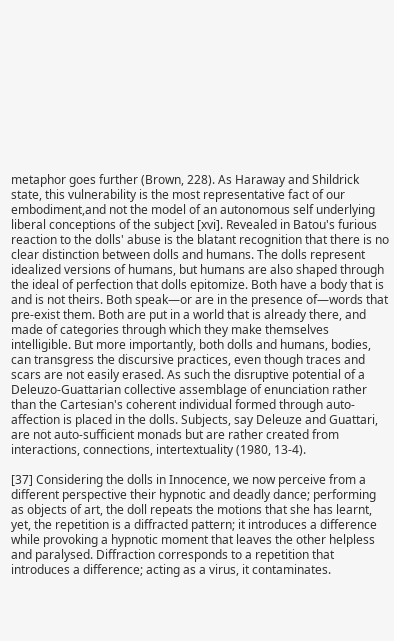metaphor goes further (Brown, 228). As Haraway and Shildrick state, this vulnerability is the most representative fact of our embodiment,and not the model of an autonomous self underlying liberal conceptions of the subject [xvi]. Revealed in Batou's furious reaction to the dolls' abuse is the blatant recognition that there is no clear distinction between dolls and humans. The dolls represent idealized versions of humans, but humans are also shaped through the ideal of perfection that dolls epitomize. Both have a body that is and is not theirs. Both speak—or are in the presence of—words that pre-exist them. Both are put in a world that is already there, and made of categories through which they make themselves intelligible. But more importantly, both dolls and humans, bodies, can transgress the discursive practices, even though traces and scars are not easily erased. As such the disruptive potential of a Deleuzo-Guattarian collective assemblage of enunciation rather than the Cartesian's coherent individual formed through auto-affection is placed in the dolls. Subjects, say Deleuze and Guattari, are not auto-sufficient monads but are rather created from interactions, connections, intertextuality (1980, 13-4).

[37] Considering the dolls in Innocence, we now perceive from a different perspective their hypnotic and deadly dance; performing as objects of art, the doll repeats the motions that she has learnt, yet, the repetition is a diffracted pattern; it introduces a difference while provoking a hypnotic moment that leaves the other helpless and paralysed. Diffraction corresponds to a repetition that introduces a difference; acting as a virus, it contaminates.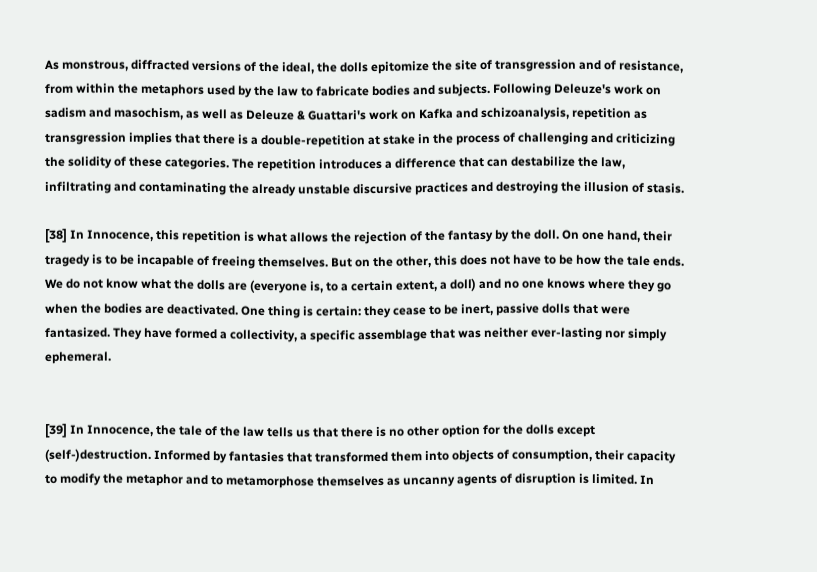As monstrous, diffracted versions of the ideal, the dolls epitomize the site of transgression and of resistance, from within the metaphors used by the law to fabricate bodies and subjects. Following Deleuze's work on sadism and masochism, as well as Deleuze & Guattari's work on Kafka and schizoanalysis, repetition as transgression implies that there is a double-repetition at stake in the process of challenging and criticizing the solidity of these categories. The repetition introduces a difference that can destabilize the law, infiltrating and contaminating the already unstable discursive practices and destroying the illusion of stasis.

[38] In Innocence, this repetition is what allows the rejection of the fantasy by the doll. On one hand, their tragedy is to be incapable of freeing themselves. But on the other, this does not have to be how the tale ends. We do not know what the dolls are (everyone is, to a certain extent, a doll) and no one knows where they go when the bodies are deactivated. One thing is certain: they cease to be inert, passive dolls that were fantasized. They have formed a collectivity, a specific assemblage that was neither ever-lasting nor simply ephemeral.


[39] In Innocence, the tale of the law tells us that there is no other option for the dolls except (self-)destruction. Informed by fantasies that transformed them into objects of consumption, their capacity to modify the metaphor and to metamorphose themselves as uncanny agents of disruption is limited. In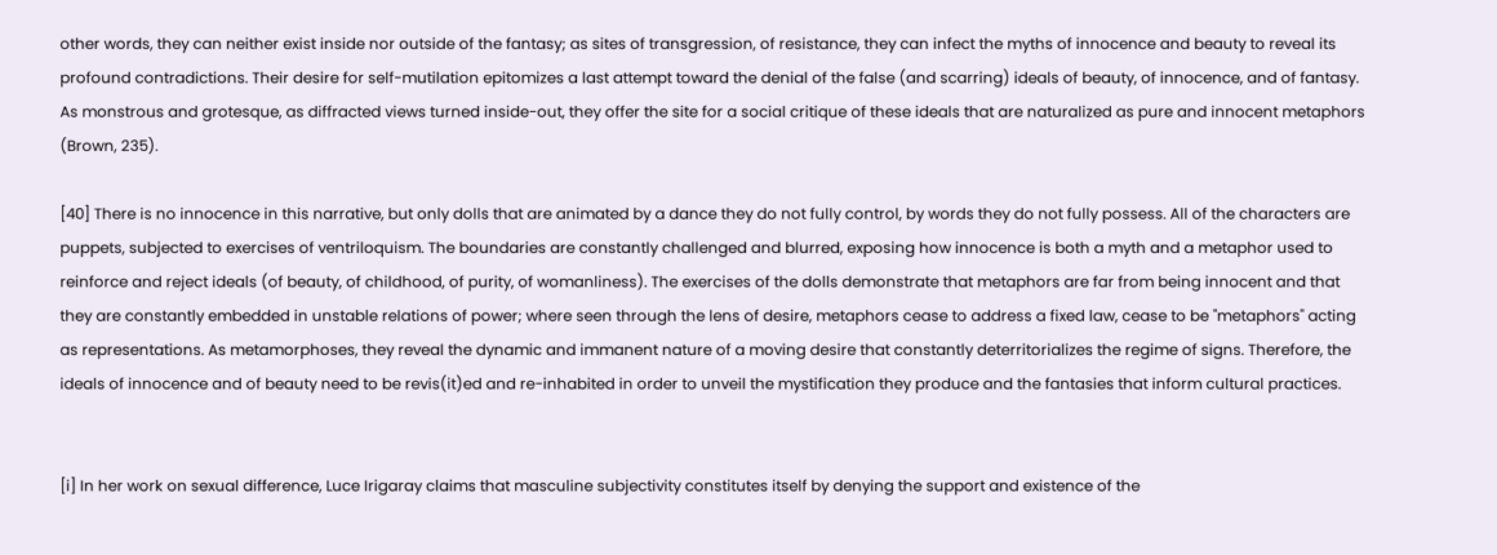other words, they can neither exist inside nor outside of the fantasy; as sites of transgression, of resistance, they can infect the myths of innocence and beauty to reveal its profound contradictions. Their desire for self-mutilation epitomizes a last attempt toward the denial of the false (and scarring) ideals of beauty, of innocence, and of fantasy. As monstrous and grotesque, as diffracted views turned inside-out, they offer the site for a social critique of these ideals that are naturalized as pure and innocent metaphors (Brown, 235).

[40] There is no innocence in this narrative, but only dolls that are animated by a dance they do not fully control, by words they do not fully possess. All of the characters are puppets, subjected to exercises of ventriloquism. The boundaries are constantly challenged and blurred, exposing how innocence is both a myth and a metaphor used to reinforce and reject ideals (of beauty, of childhood, of purity, of womanliness). The exercises of the dolls demonstrate that metaphors are far from being innocent and that they are constantly embedded in unstable relations of power; where seen through the lens of desire, metaphors cease to address a fixed law, cease to be "metaphors" acting as representations. As metamorphoses, they reveal the dynamic and immanent nature of a moving desire that constantly deterritorializes the regime of signs. Therefore, the ideals of innocence and of beauty need to be revis(it)ed and re-inhabited in order to unveil the mystification they produce and the fantasies that inform cultural practices.


[i] In her work on sexual difference, Luce Irigaray claims that masculine subjectivity constitutes itself by denying the support and existence of the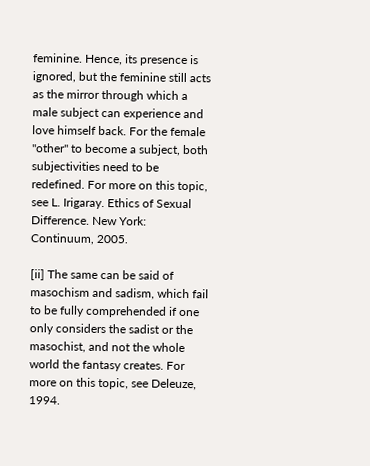feminine. Hence, its presence is ignored, but the feminine still acts as the mirror through which a male subject can experience and love himself back. For the female "other" to become a subject, both subjectivities need to be redefined. For more on this topic, see L. Irigaray. Ethics of Sexual Difference. New York: Continuum, 2005.

[ii] The same can be said of masochism and sadism, which fail to be fully comprehended if one only considers the sadist or the masochist, and not the whole world the fantasy creates. For more on this topic, see Deleuze, 1994.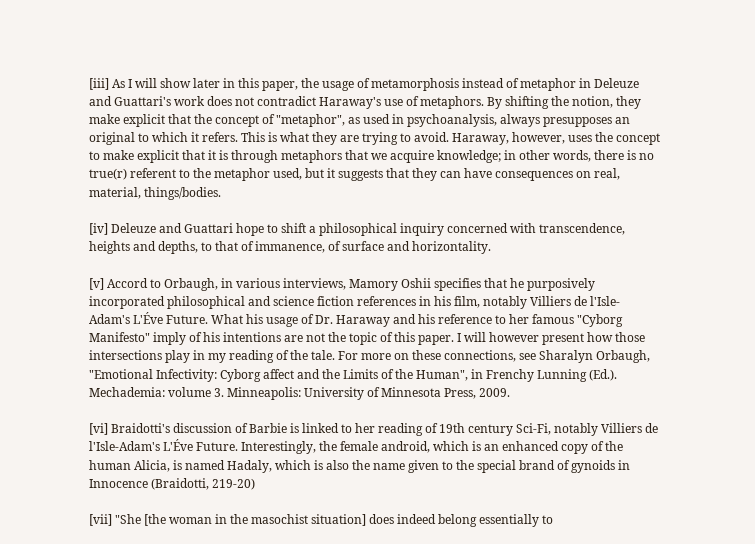[iii] As I will show later in this paper, the usage of metamorphosis instead of metaphor in Deleuze and Guattari's work does not contradict Haraway's use of metaphors. By shifting the notion, they make explicit that the concept of "metaphor", as used in psychoanalysis, always presupposes an original to which it refers. This is what they are trying to avoid. Haraway, however, uses the concept to make explicit that it is through metaphors that we acquire knowledge; in other words, there is no true(r) referent to the metaphor used, but it suggests that they can have consequences on real, material, things/bodies.

[iv] Deleuze and Guattari hope to shift a philosophical inquiry concerned with transcendence, heights and depths, to that of immanence, of surface and horizontality.

[v] Accord to Orbaugh, in various interviews, Mamory Oshii specifies that he purposively incorporated philosophical and science fiction references in his film, notably Villiers de l'Isle-Adam's L'Éve Future. What his usage of Dr. Haraway and his reference to her famous "Cyborg Manifesto" imply of his intentions are not the topic of this paper. I will however present how those intersections play in my reading of the tale. For more on these connections, see Sharalyn Orbaugh, "Emotional Infectivity: Cyborg affect and the Limits of the Human", in Frenchy Lunning (Ed.). Mechademia: volume 3. Minneapolis: University of Minnesota Press, 2009.

[vi] Braidotti's discussion of Barbie is linked to her reading of 19th century Sci-Fi, notably Villiers de l'Isle-Adam's L'Éve Future. Interestingly, the female android, which is an enhanced copy of the human Alicia, is named Hadaly, which is also the name given to the special brand of gynoids in Innocence (Braidotti, 219-20)

[vii] "She [the woman in the masochist situation] does indeed belong essentially to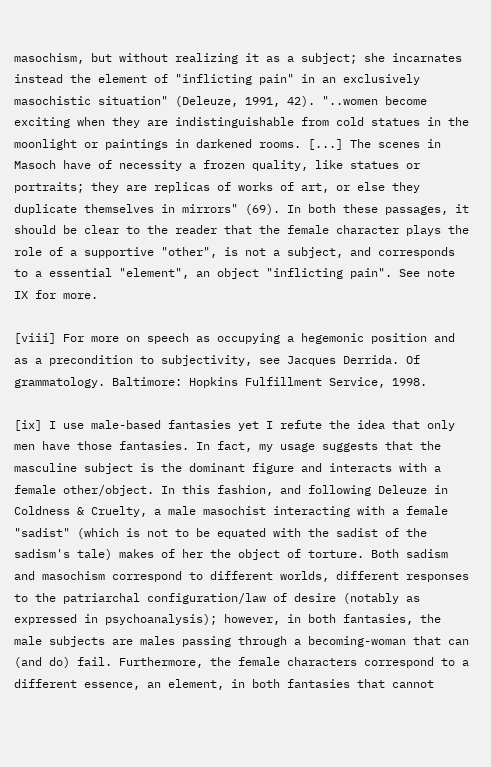masochism, but without realizing it as a subject; she incarnates instead the element of "inflicting pain" in an exclusively masochistic situation" (Deleuze, 1991, 42). "..women become exciting when they are indistinguishable from cold statues in the moonlight or paintings in darkened rooms. [...] The scenes in Masoch have of necessity a frozen quality, like statues or portraits; they are replicas of works of art, or else they duplicate themselves in mirrors" (69). In both these passages, it should be clear to the reader that the female character plays the role of a supportive "other", is not a subject, and corresponds to a essential "element", an object "inflicting pain". See note IX for more.

[viii] For more on speech as occupying a hegemonic position and as a precondition to subjectivity, see Jacques Derrida. Of grammatology. Baltimore: Hopkins Fulfillment Service, 1998.

[ix] I use male-based fantasies yet I refute the idea that only men have those fantasies. In fact, my usage suggests that the masculine subject is the dominant figure and interacts with a female other/object. In this fashion, and following Deleuze in Coldness & Cruelty, a male masochist interacting with a female "sadist" (which is not to be equated with the sadist of the sadism's tale) makes of her the object of torture. Both sadism and masochism correspond to different worlds, different responses to the patriarchal configuration/law of desire (notably as expressed in psychoanalysis); however, in both fantasies, the male subjects are males passing through a becoming-woman that can (and do) fail. Furthermore, the female characters correspond to a different essence, an element, in both fantasies that cannot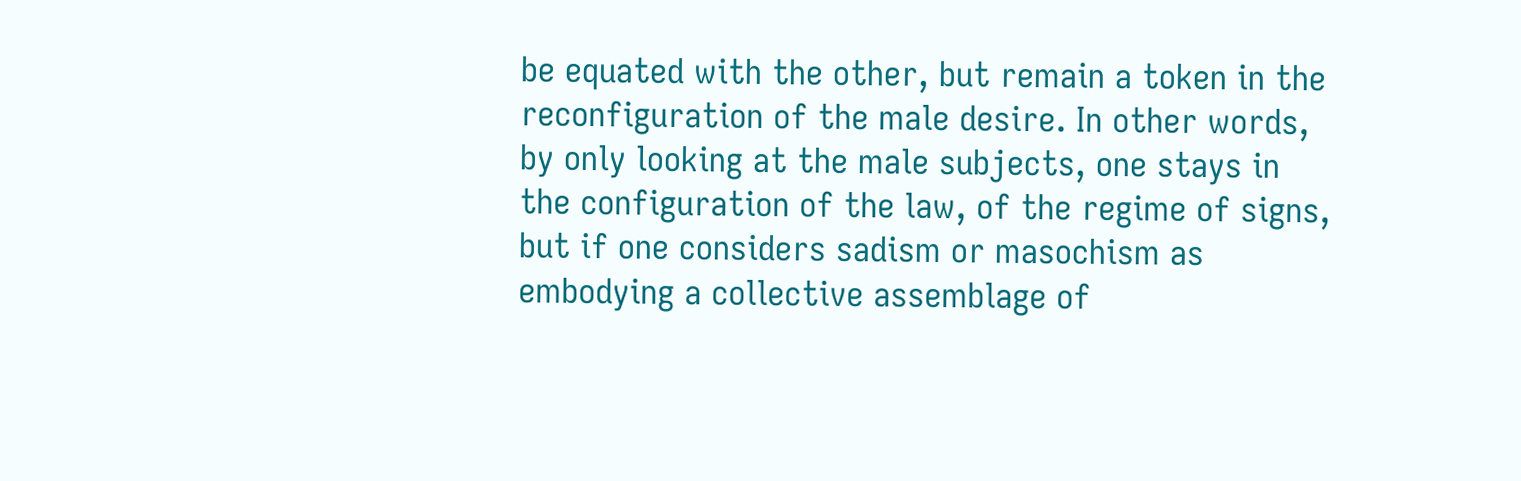be equated with the other, but remain a token in the reconfiguration of the male desire. In other words, by only looking at the male subjects, one stays in the configuration of the law, of the regime of signs, but if one considers sadism or masochism as embodying a collective assemblage of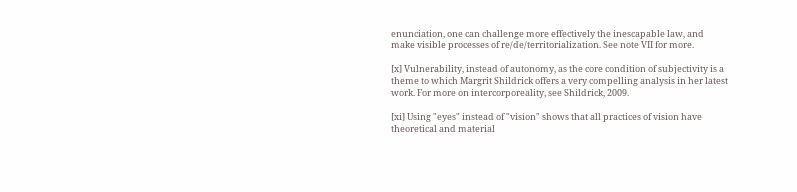enunciation, one can challenge more effectively the inescapable law, and make visible processes of re/de/territorialization. See note VII for more.

[x] Vulnerability, instead of autonomy, as the core condition of subjectivity is a theme to which Margrit Shildrick offers a very compelling analysis in her latest work. For more on intercorporeality, see Shildrick, 2009.

[xi] Using "eyes" instead of "vision" shows that all practices of vision have theoretical and material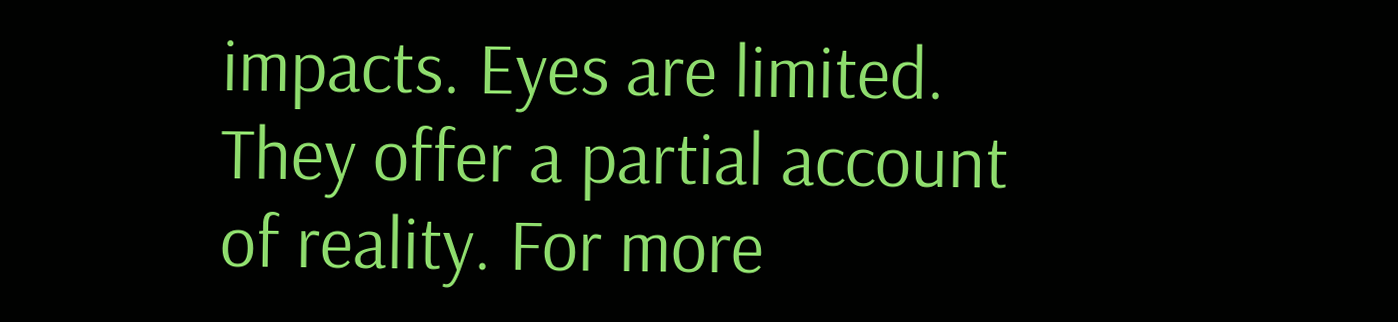impacts. Eyes are limited. They offer a partial account of reality. For more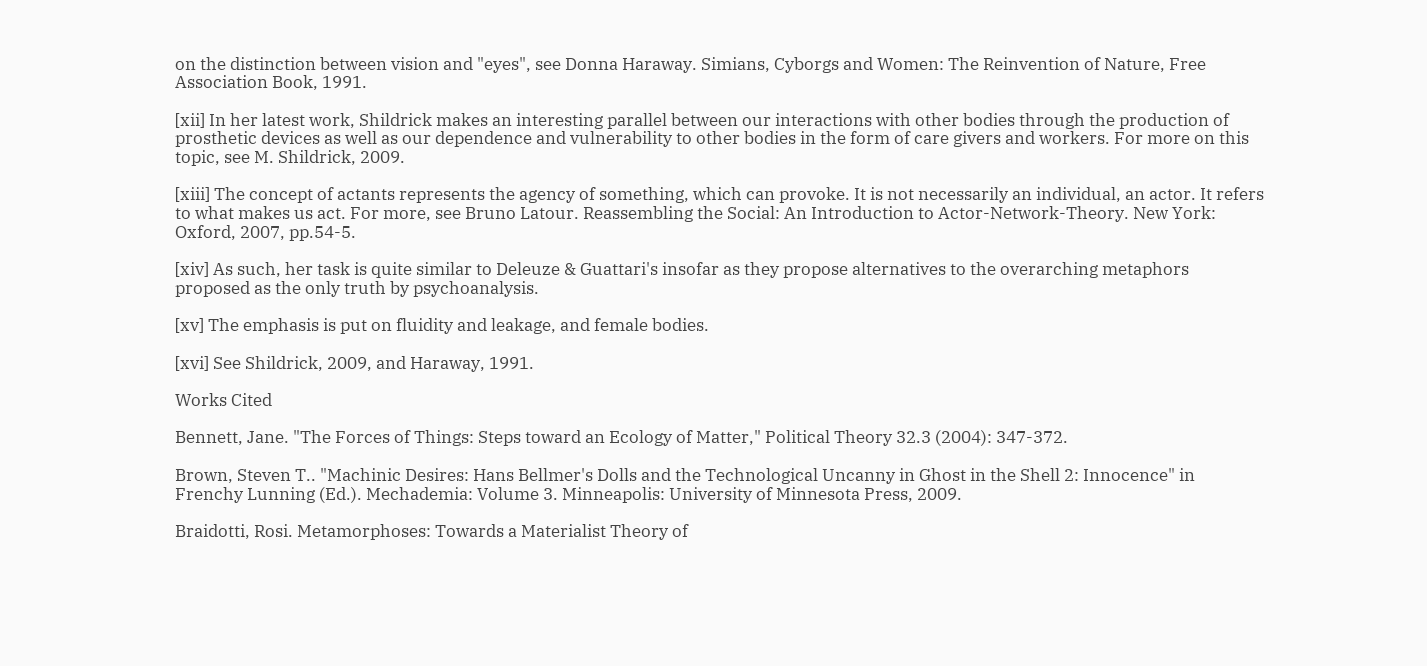on the distinction between vision and "eyes", see Donna Haraway. Simians, Cyborgs and Women: The Reinvention of Nature, Free Association Book, 1991.

[xii] In her latest work, Shildrick makes an interesting parallel between our interactions with other bodies through the production of prosthetic devices as well as our dependence and vulnerability to other bodies in the form of care givers and workers. For more on this topic, see M. Shildrick, 2009.

[xiii] The concept of actants represents the agency of something, which can provoke. It is not necessarily an individual, an actor. It refers to what makes us act. For more, see Bruno Latour. Reassembling the Social: An Introduction to Actor-Network-Theory. New York: Oxford, 2007, pp.54-5.

[xiv] As such, her task is quite similar to Deleuze & Guattari's insofar as they propose alternatives to the overarching metaphors proposed as the only truth by psychoanalysis.

[xv] The emphasis is put on fluidity and leakage, and female bodies.

[xvi] See Shildrick, 2009, and Haraway, 1991.

Works Cited

Bennett, Jane. "The Forces of Things: Steps toward an Ecology of Matter," Political Theory 32.3 (2004): 347-372.

Brown, Steven T.. "Machinic Desires: Hans Bellmer's Dolls and the Technological Uncanny in Ghost in the Shell 2: Innocence" in Frenchy Lunning (Ed.). Mechademia: Volume 3. Minneapolis: University of Minnesota Press, 2009.

Braidotti, Rosi. Metamorphoses: Towards a Materialist Theory of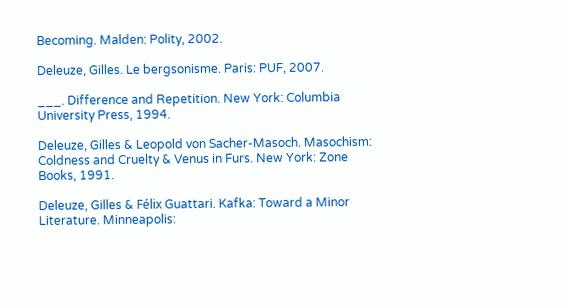Becoming. Malden: Polity, 2002.

Deleuze, Gilles. Le bergsonisme. Paris: PUF, 2007.

___. Difference and Repetition. New York: Columbia University Press, 1994.

Deleuze, Gilles & Leopold von Sacher-Masoch. Masochism: Coldness and Cruelty & Venus in Furs. New York: Zone Books, 1991.

Deleuze, Gilles & Félix Guattari. Kafka: Toward a Minor Literature. Minneapolis: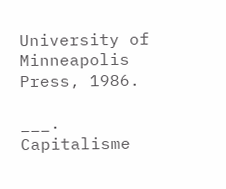University of Minneapolis Press, 1986.

___. Capitalisme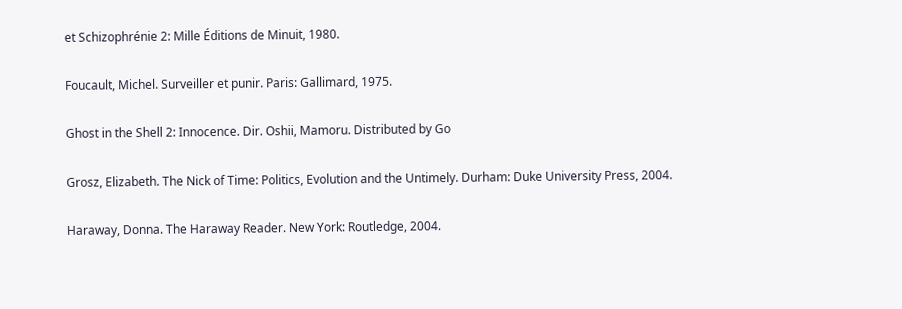et Schizophrénie 2: Mille Éditions de Minuit, 1980.

Foucault, Michel. Surveiller et punir. Paris: Gallimard, 1975.

Ghost in the Shell 2: Innocence. Dir. Oshii, Mamoru. Distributed by Go

Grosz, Elizabeth. The Nick of Time: Politics, Evolution and the Untimely. Durham: Duke University Press, 2004.

Haraway, Donna. The Haraway Reader. New York: Routledge, 2004.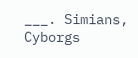___. Simians, Cyborgs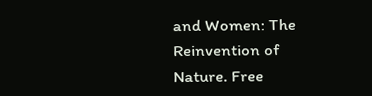and Women: The Reinvention of Nature. Free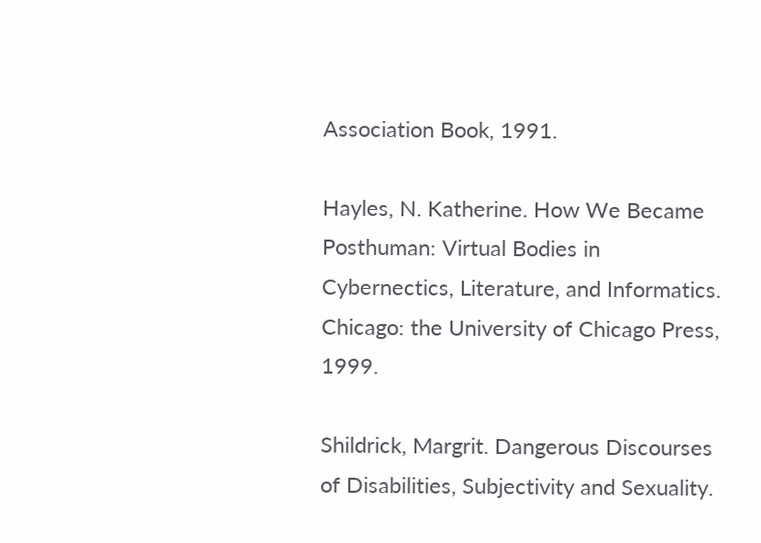Association Book, 1991.

Hayles, N. Katherine. How We Became Posthuman: Virtual Bodies in Cybernectics, Literature, and Informatics. Chicago: the University of Chicago Press, 1999.

Shildrick, Margrit. Dangerous Discourses of Disabilities, Subjectivity and Sexuality.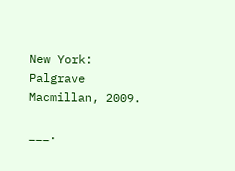New York: Palgrave Macmillan, 2009.

___.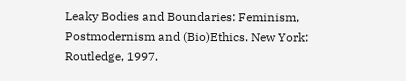Leaky Bodies and Boundaries: Feminism, Postmodernism and (Bio)Ethics. New York: Routledge, 1997.